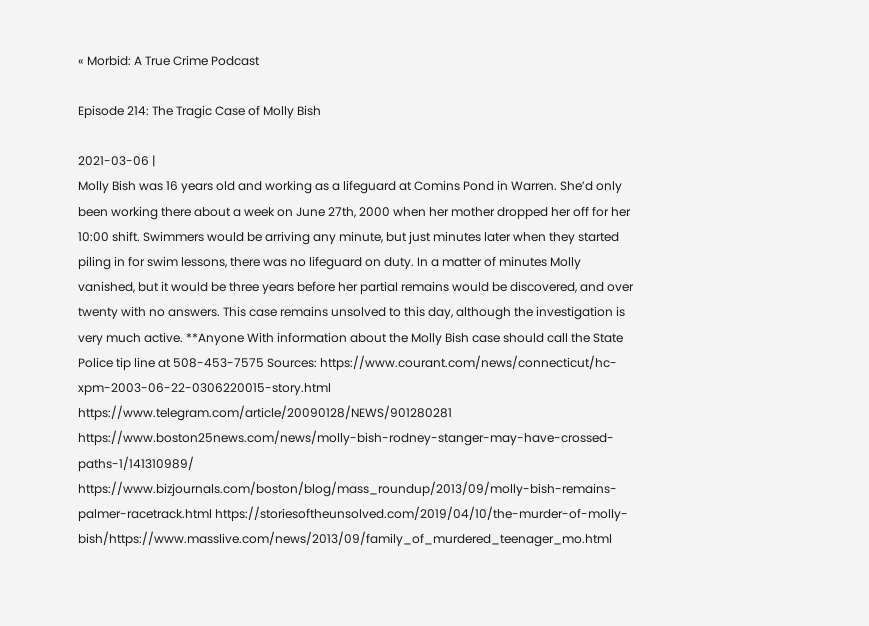« Morbid: A True Crime Podcast

Episode 214: The Tragic Case of Molly Bish

2021-03-06 |
Molly Bish was 16 years old and working as a lifeguard at Comins Pond in Warren. She’d only been working there about a week on June 27th, 2000 when her mother dropped her off for her 10:00 shift. Swimmers would be arriving any minute, but just minutes later when they started piling in for swim lessons, there was no lifeguard on duty. In a matter of minutes Molly vanished, but it would be three years before her partial remains would be discovered, and over twenty with no answers. This case remains unsolved to this day, although the investigation is very much active. **Anyone With information about the Molly Bish case should call the State Police tip line at 508-453-7575 Sources: https://www.courant.com/news/connecticut/hc-xpm-2003-06-22-0306220015-story.html https://www.telegram.com/article/20090128/NEWS/901280281 https://www.boston25news.com/news/molly-bish-rodney-stanger-may-have-crossed-paths-1/141310989/  https://www.bizjournals.com/boston/blog/mass_roundup/2013/09/molly-bish-remains-palmer-racetrack.html https://storiesoftheunsolved.com/2019/04/10/the-murder-of-molly-bish/https://www.masslive.com/news/2013/09/family_of_murdered_teenager_mo.html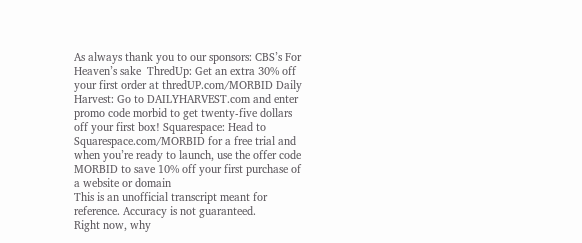As always thank you to our sponsors: CBS’s For Heaven’s sake  ThredUp: Get an extra 30% off your first order at thredUP.com/MORBID Daily Harvest: Go to DAILYHARVEST.com and enter promo code morbid to get twenty-five dollars off your first box! Squarespace: Head to Squarespace.com/MORBID for a free trial and when you’re ready to launch, use the offer code MORBID to save 10% off your first purchase of a website or domain
This is an unofficial transcript meant for reference. Accuracy is not guaranteed.
Right now, why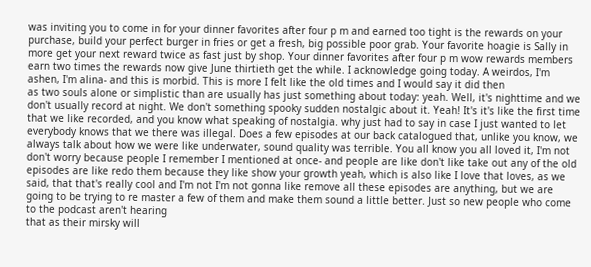was inviting you to come in for your dinner favorites after four p m and earned too tight is the rewards on your purchase, build your perfect burger in fries or get a fresh, big possible poor grab. Your favorite hoagie is Sally in more get your next reward twice as fast just by shop. Your dinner favorites after four p m wow rewards members earn two times the rewards now give June thirtieth get the while. I acknowledge going today. A weirdos, I'm ashen, I'm alina- and this is morbid. This is more I felt like the old times and I would say it did then
as two souls alone or simplistic than are usually has just something about today: yeah. Well, it's nighttime and we don't usually record at night. We don't something spooky sudden nostalgic about it. Yeah! It's it's like the first time that we like recorded, and you know what speaking of nostalgia. why just had to say in case I just wanted to let everybody knows that we there was illegal. Does a few episodes at our back catalogued that, unlike you know, we always talk about how we were like underwater, sound quality was terrible. You all know you all loved it, I'm not don't worry because people I remember I mentioned at once- and people are like don't like take out any of the old episodes are like redo them because they like show your growth yeah, which is also like I love that loves, as we said, that that's really cool and I'm not I'm not gonna like remove all these episodes are anything, but we are going to be trying to re master a few of them and make them sound a little better. Just so new people who come to the podcast aren't hearing
that as their mirsky will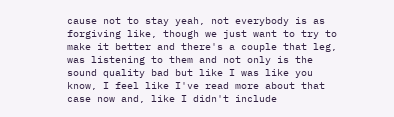cause not to stay yeah, not everybody is as forgiving like, though we just want to try to make it better and there's a couple that leg, was listening to them and not only is the sound quality bad but like I was like you know, I feel like I've read more about that case now and, like I didn't include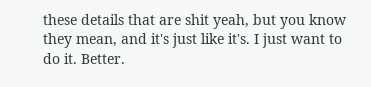these details that are shit yeah, but you know they mean, and it's just like it's. I just want to do it. Better.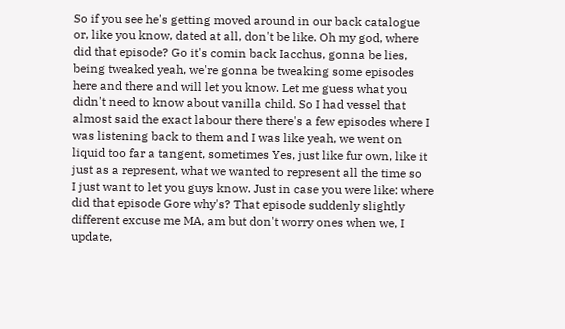So if you see he's getting moved around in our back catalogue or, like you know, dated at all, don't be like. Oh my god, where did that episode? Go it's comin back Iacchus, gonna be lies, being tweaked yeah, we're gonna be tweaking some episodes here and there and will let you know. Let me guess what you didn't need to know about vanilla child. So I had vessel that almost said the exact labour there there's a few episodes where I was listening back to them and I was like yeah, we went on liquid too far a tangent, sometimes Yes, just like fur own, like it just as a represent, what we wanted to represent all the time so
I just want to let you guys know. Just in case you were like: where did that episode Gore why's? That episode suddenly slightly different excuse me MA, am but don't worry ones when we, I update,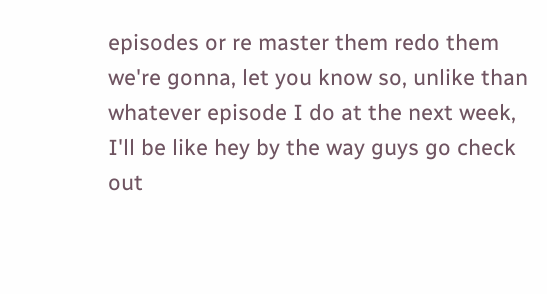episodes or re master them redo them we're gonna, let you know so, unlike than whatever episode I do at the next week, I'll be like hey by the way guys go check out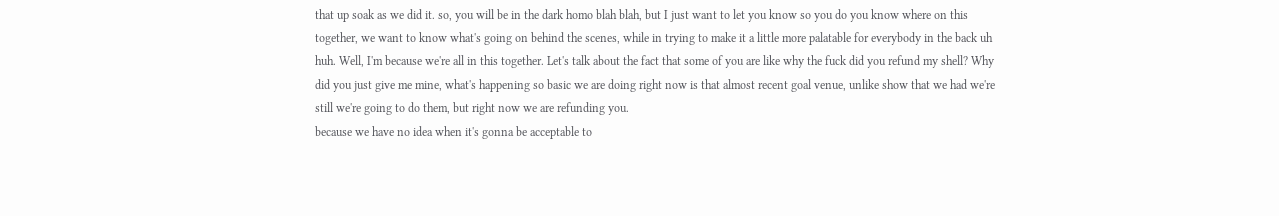that up soak as we did it. so, you will be in the dark homo blah blah, but I just want to let you know so you do you know where on this together, we want to know what's going on behind the scenes, while in trying to make it a little more palatable for everybody in the back uh huh. Well, I'm because we're all in this together. Let's talk about the fact that some of you are like why the fuck did you refund my shell? Why did you just give me mine, what's happening so basic we are doing right now is that almost recent goal venue, unlike show that we had we're still we're going to do them, but right now we are refunding you.
because we have no idea when it's gonna be acceptable to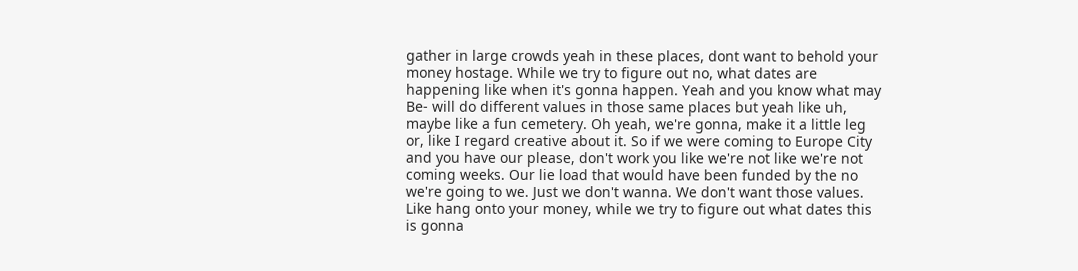gather in large crowds yeah in these places, dont want to behold your money hostage. While we try to figure out no, what dates are happening like when it's gonna happen. Yeah and you know what may Be- will do different values in those same places but yeah like uh, maybe like a fun cemetery. Oh yeah, we're gonna, make it a little leg or, like I regard creative about it. So if we were coming to Europe City and you have our please, don't work you like we're not like we're not coming weeks. Our lie load that would have been funded by the no we're going to we. Just we don't wanna. We don't want those values. Like hang onto your money, while we try to figure out what dates this is gonna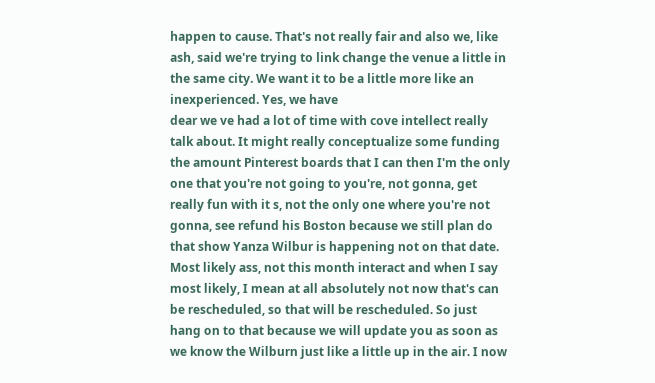happen to cause. That's not really fair and also we, like ash, said we're trying to link change the venue a little in the same city. We want it to be a little more like an inexperienced. Yes, we have
dear we ve had a lot of time with cove intellect really talk about. It might really conceptualize some funding the amount Pinterest boards that I can then I'm the only one that you're not going to you're, not gonna, get really fun with it s, not the only one where you're not gonna, see refund his Boston because we still plan do that show Yanza Wilbur is happening not on that date. Most likely ass, not this month interact and when I say most likely, I mean at all absolutely not now that's can be rescheduled, so that will be rescheduled. So just hang on to that because we will update you as soon as we know the Wilburn just like a little up in the air. I now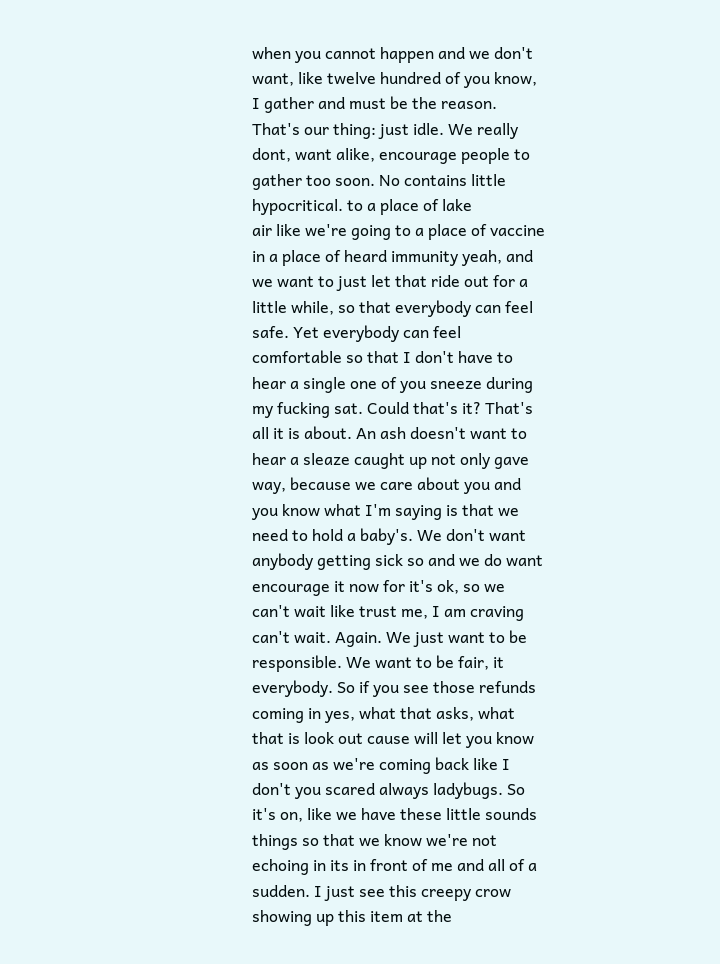when you cannot happen and we don't want, like twelve hundred of you know, I gather and must be the reason. That's our thing: just idle. We really dont, want alike, encourage people to gather too soon. No contains little hypocritical. to a place of lake
air like we're going to a place of vaccine in a place of heard immunity yeah, and we want to just let that ride out for a little while, so that everybody can feel safe. Yet everybody can feel comfortable so that I don't have to hear a single one of you sneeze during my fucking sat. Could that's it? That's all it is about. An ash doesn't want to hear a sleaze caught up not only gave way, because we care about you and you know what I'm saying is that we need to hold a baby's. We don't want anybody getting sick so and we do want encourage it now for it's ok, so we can't wait like trust me, I am craving can't wait. Again. We just want to be responsible. We want to be fair, it everybody. So if you see those refunds coming in yes, what that asks, what that is look out cause will let you know as soon as we're coming back like I don't you scared always ladybugs. So it's on, like we have these little sounds things so that we know we're not echoing in its in front of me and all of a sudden. I just see this creepy crow
showing up this item at the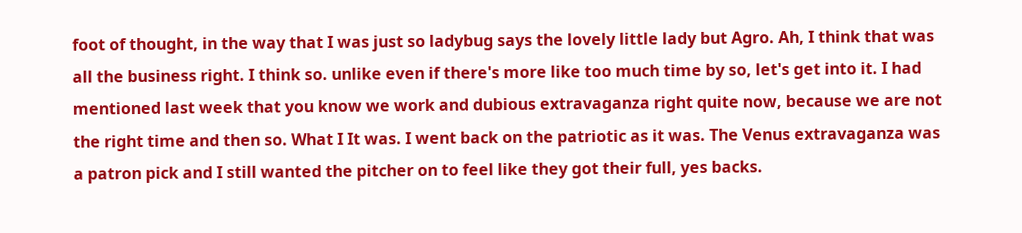foot of thought, in the way that I was just so ladybug says the lovely little lady but Agro. Ah, I think that was all the business right. I think so. unlike even if there's more like too much time by so, let's get into it. I had mentioned last week that you know we work and dubious extravaganza right quite now, because we are not the right time and then so. What I It was. I went back on the patriotic as it was. The Venus extravaganza was a patron pick and I still wanted the pitcher on to feel like they got their full, yes backs.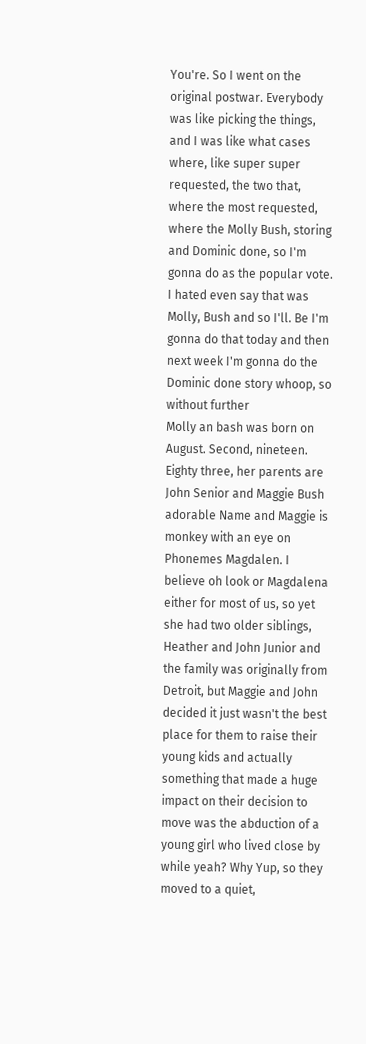You're. So I went on the original postwar. Everybody was like picking the things, and I was like what cases where, like super super requested, the two that, where the most requested, where the Molly Bush, storing and Dominic done, so I'm gonna do as the popular vote. I hated even say that was Molly, Bush and so I'll. Be I'm gonna do that today and then next week I'm gonna do the Dominic done story whoop, so without further
Molly an bash was born on August. Second, nineteen. Eighty three, her parents are John Senior and Maggie Bush adorable Name and Maggie is monkey with an eye on Phonemes Magdalen. I believe oh look or Magdalena either for most of us, so yet she had two older siblings, Heather and John Junior and the family was originally from Detroit, but Maggie and John decided it just wasn't the best place for them to raise their young kids and actually something that made a huge impact on their decision to move was the abduction of a young girl who lived close by while yeah? Why Yup, so they moved to a quiet,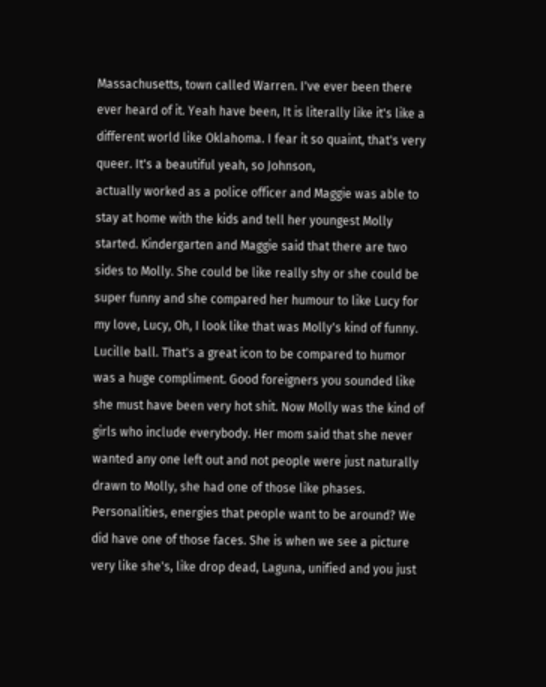Massachusetts, town called Warren. I've ever been there ever heard of it. Yeah have been, It is literally like it's like a different world like Oklahoma. I fear it so quaint, that's very queer. It's a beautiful yeah, so Johnson,
actually worked as a police officer and Maggie was able to stay at home with the kids and tell her youngest Molly started. Kindergarten and Maggie said that there are two sides to Molly. She could be like really shy or she could be super funny and she compared her humour to like Lucy for my love, Lucy, Oh, I look like that was Molly's kind of funny. Lucille ball. That's a great icon to be compared to humor was a huge compliment. Good foreigners you sounded like she must have been very hot shit. Now Molly was the kind of girls who include everybody. Her mom said that she never wanted any one left out and not people were just naturally drawn to Molly, she had one of those like phases. Personalities, energies that people want to be around? We did have one of those faces. She is when we see a picture very like she's, like drop dead, Laguna, unified and you just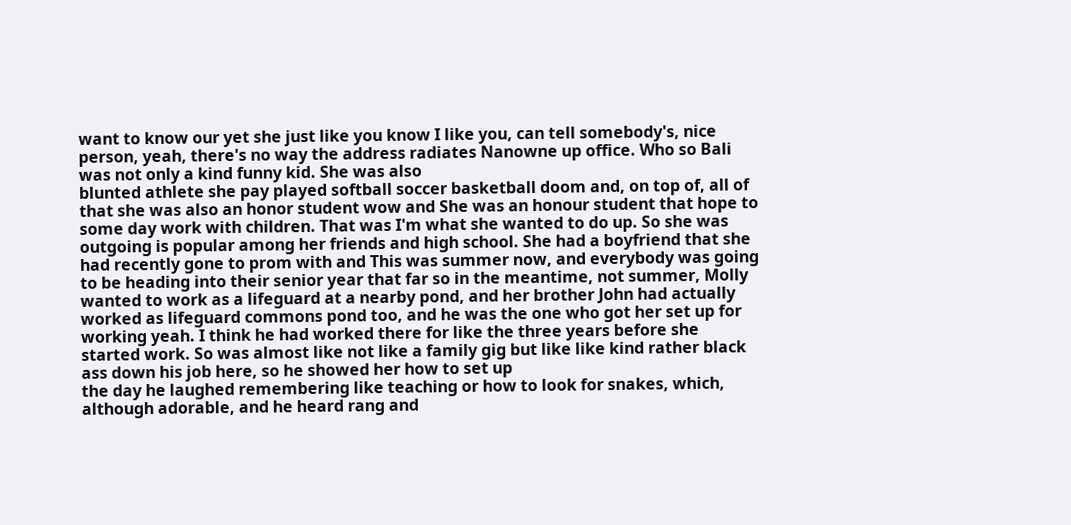want to know our yet she just like you know I like you, can tell somebody's, nice person, yeah, there's no way the address radiates Nanowne up office. Who so Bali was not only a kind funny kid. She was also
blunted athlete she pay played softball soccer basketball doom and, on top of, all of that she was also an honor student wow and She was an honour student that hope to some day work with children. That was I'm what she wanted to do up. So she was outgoing is popular among her friends and high school. She had a boyfriend that she had recently gone to prom with and This was summer now, and everybody was going to be heading into their senior year that far so in the meantime, not summer, Molly wanted to work as a lifeguard at a nearby pond, and her brother John had actually worked as lifeguard commons pond too, and he was the one who got her set up for working yeah. I think he had worked there for like the three years before she started work. So was almost like not like a family gig but like like kind rather black ass down his job here, so he showed her how to set up
the day he laughed remembering like teaching or how to look for snakes, which, although adorable, and he heard rang and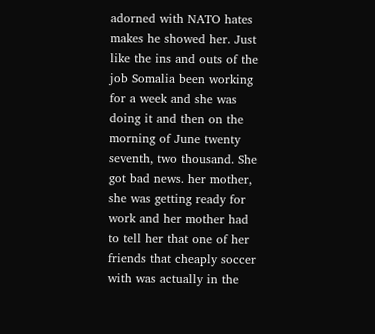adorned with NATO hates makes he showed her. Just like the ins and outs of the job Somalia been working for a week and she was doing it and then on the morning of June twenty seventh, two thousand. She got bad news. her mother, she was getting ready for work and her mother had to tell her that one of her friends that cheaply soccer with was actually in the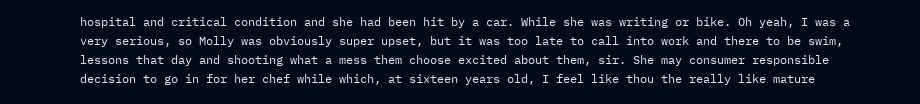hospital and critical condition and she had been hit by a car. While she was writing or bike. Oh yeah, I was a very serious, so Molly was obviously super upset, but it was too late to call into work and there to be swim, lessons that day and shooting what a mess them choose excited about them, sir. She may consumer responsible decision to go in for her chef while which, at sixteen years old, I feel like thou the really like mature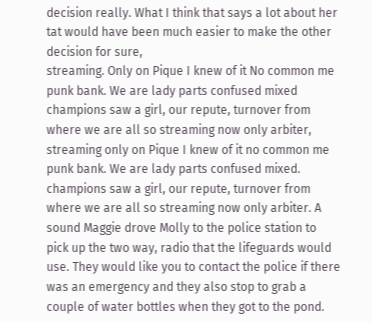decision really. What I think that says a lot about her tat would have been much easier to make the other decision for sure,
streaming. Only on Pique I knew of it No common me punk bank. We are lady parts confused mixed champions saw a girl, our repute, turnover from where we are all so streaming now only arbiter, streaming only on Pique I knew of it no common me punk bank. We are lady parts confused mixed. champions saw a girl, our repute, turnover from where we are all so streaming now only arbiter. A sound Maggie drove Molly to the police station to pick up the two way, radio that the lifeguards would use. They would like you to contact the police if there was an emergency and they also stop to grab a couple of water bottles when they got to the pond.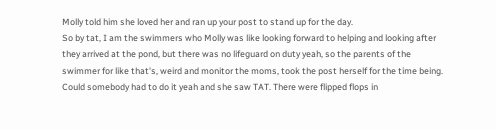Molly told him she loved her and ran up your post to stand up for the day.
So by tat, I am the swimmers who Molly was like looking forward to helping and looking after they arrived at the pond, but there was no lifeguard on duty yeah, so the parents of the swimmer for like that's, weird and monitor the moms, took the post herself for the time being. Could somebody had to do it yeah and she saw TAT. There were flipped flops in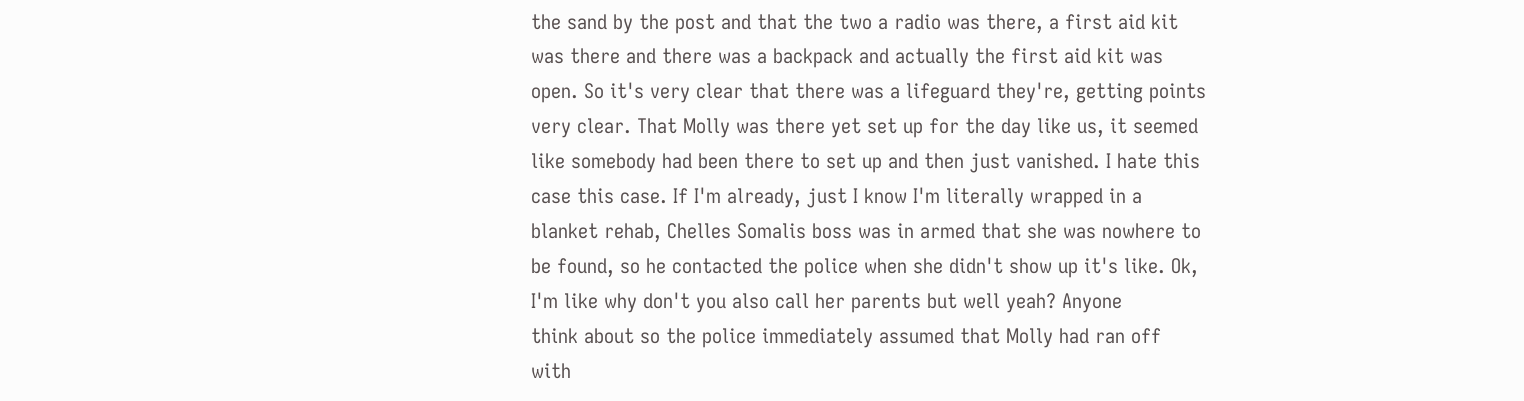the sand by the post and that the two a radio was there, a first aid kit was there and there was a backpack and actually the first aid kit was open. So it's very clear that there was a lifeguard they're, getting points very clear. That Molly was there yet set up for the day like us, it seemed like somebody had been there to set up and then just vanished. I hate this case this case. If I'm already, just I know I'm literally wrapped in a blanket rehab, Chelles Somalis boss was in armed that she was nowhere to be found, so he contacted the police when she didn't show up it's like. Ok, I'm like why don't you also call her parents but well yeah? Anyone
think about so the police immediately assumed that Molly had ran off with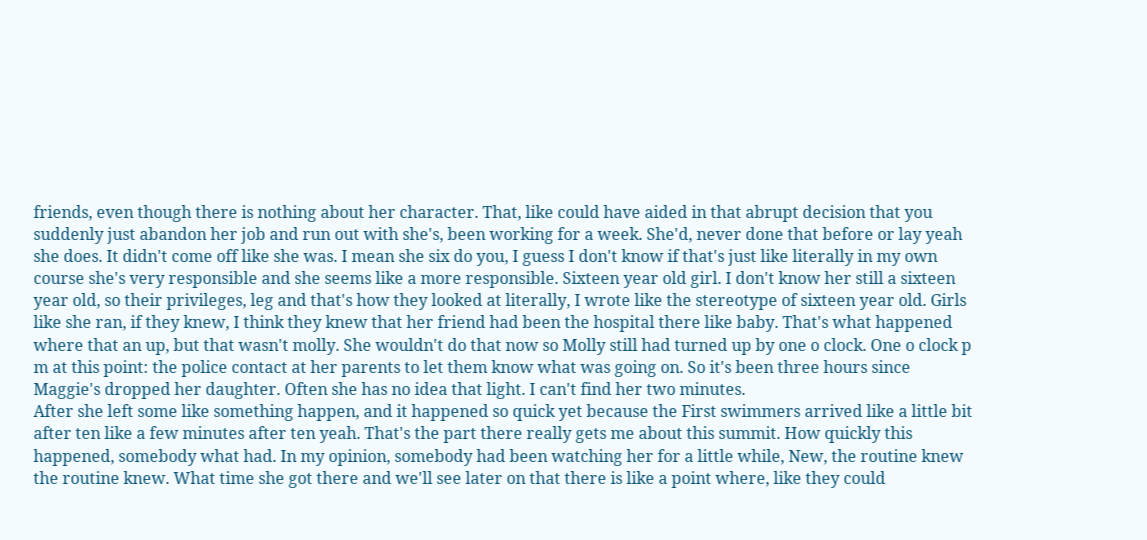friends, even though there is nothing about her character. That, like could have aided in that abrupt decision that you suddenly just abandon her job and run out with she's, been working for a week. She'd, never done that before or lay yeah she does. It didn't come off like she was. I mean she six do you, I guess I don't know if that's just like literally in my own course she's very responsible and she seems like a more responsible. Sixteen year old girl. I don't know her still a sixteen year old, so their privileges, leg and that's how they looked at literally, I wrote like the stereotype of sixteen year old. Girls like she ran, if they knew, I think they knew that her friend had been the hospital there like baby. That's what happened where that an up, but that wasn't molly. She wouldn't do that now so Molly still had turned up by one o clock. One o clock p m at this point: the police contact at her parents to let them know what was going on. So it's been three hours since Maggie's dropped her daughter. Often she has no idea that light. I can't find her two minutes.
After she left some like something happen, and it happened so quick yet because the First swimmers arrived like a little bit after ten like a few minutes after ten yeah. That's the part there really gets me about this summit. How quickly this happened, somebody what had. In my opinion, somebody had been watching her for a little while, New, the routine knew the routine knew. What time she got there and we'll see later on that there is like a point where, like they could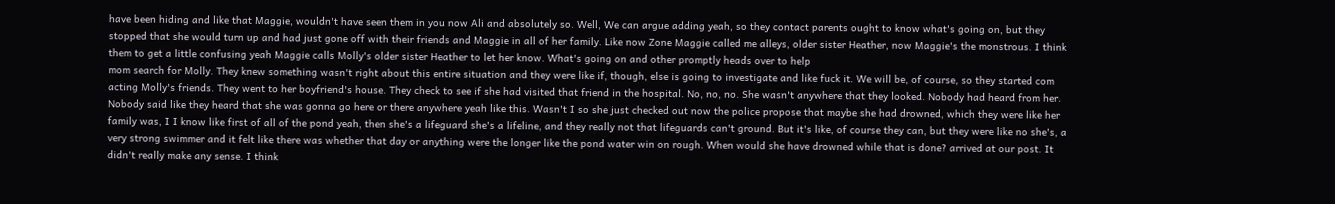have been hiding and like that Maggie, wouldn't have seen them in you now Ali and absolutely so. Well, We can argue adding yeah, so they contact parents ought to know what's going on, but they stopped that she would turn up and had just gone off with their friends and Maggie in all of her family. Like now Zone Maggie called me alleys, older sister Heather, now Maggie's the monstrous. I think them to get a little confusing yeah Maggie calls Molly's older sister Heather to let her know. What's going on and other promptly heads over to help
mom search for Molly. They knew something wasn't right about this entire situation and they were like if, though, else is going to investigate and like fuck it. We will be, of course, so they started com acting Molly's friends. They went to her boyfriend's house. They check to see if she had visited that friend in the hospital. No, no, no. She wasn't anywhere that they looked. Nobody had heard from her. Nobody said like they heard that she was gonna go here or there anywhere yeah like this. Wasn't I so she just checked out now the police propose that maybe she had drowned, which they were like her family was, I I know like first of all of the pond yeah, then she's a lifeguard she's a lifeline, and they really not that lifeguards can't ground. But it's like, of course they can, but they were like no she's, a very strong swimmer and it felt like there was whether that day or anything were the longer like the pond water win on rough. When would she have drowned while that is done? arrived at our post. It didn't really make any sense. I think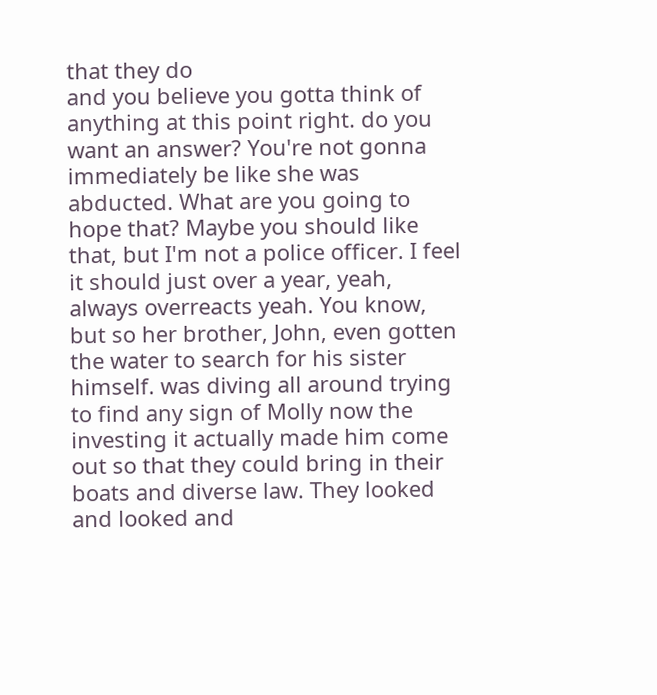that they do
and you believe you gotta think of anything at this point right. do you want an answer? You're not gonna immediately be like she was abducted. What are you going to hope that? Maybe you should like that, but I'm not a police officer. I feel it should just over a year, yeah, always overreacts yeah. You know, but so her brother, John, even gotten the water to search for his sister himself. was diving all around trying to find any sign of Molly now the investing it actually made him come out so that they could bring in their boats and diverse law. They looked and looked and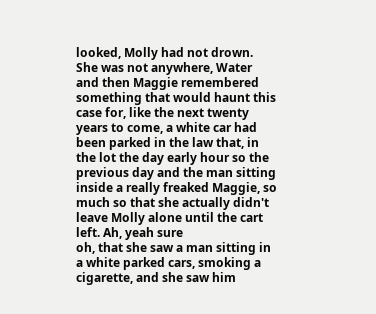looked, Molly had not drown. She was not anywhere, Water and then Maggie remembered something that would haunt this case for, like the next twenty years to come, a white car had been parked in the law that, in the lot the day early hour so the previous day and the man sitting inside a really freaked Maggie, so much so that she actually didn't leave Molly alone until the cart left. Ah, yeah sure
oh, that she saw a man sitting in a white parked cars, smoking a cigarette, and she saw him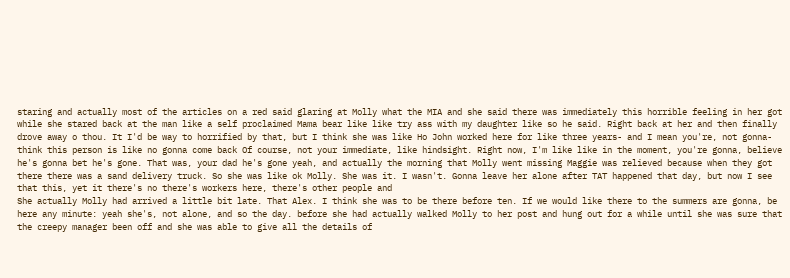staring and actually most of the articles on a red said glaring at Molly what the MIA and she said there was immediately this horrible feeling in her got while she stared back at the man like a self proclaimed Mama bear like like try ass with my daughter like so he said. Right back at her and then finally drove away o thou. It I'd be way to horrified by that, but I think she was like Ho John worked here for like three years- and I mean you're, not gonna- think this person is like no gonna come back Of course, not your immediate, like hindsight. Right now, I'm like like in the moment, you're gonna, believe he's gonna bet he's gone. That was, your dad he's gone yeah, and actually the morning that Molly went missing Maggie was relieved because when they got there there was a sand delivery truck. So she was like ok Molly. She was it. I wasn't. Gonna leave her alone after TAT happened that day, but now I see that this, yet it there's no there's workers here, there's other people and
She actually Molly had arrived a little bit late. That Alex. I think she was to be there before ten. If we would like there to the summers are gonna, be here any minute: yeah she's, not alone, and so the day. before she had actually walked Molly to her post and hung out for a while until she was sure that the creepy manager been off and she was able to give all the details of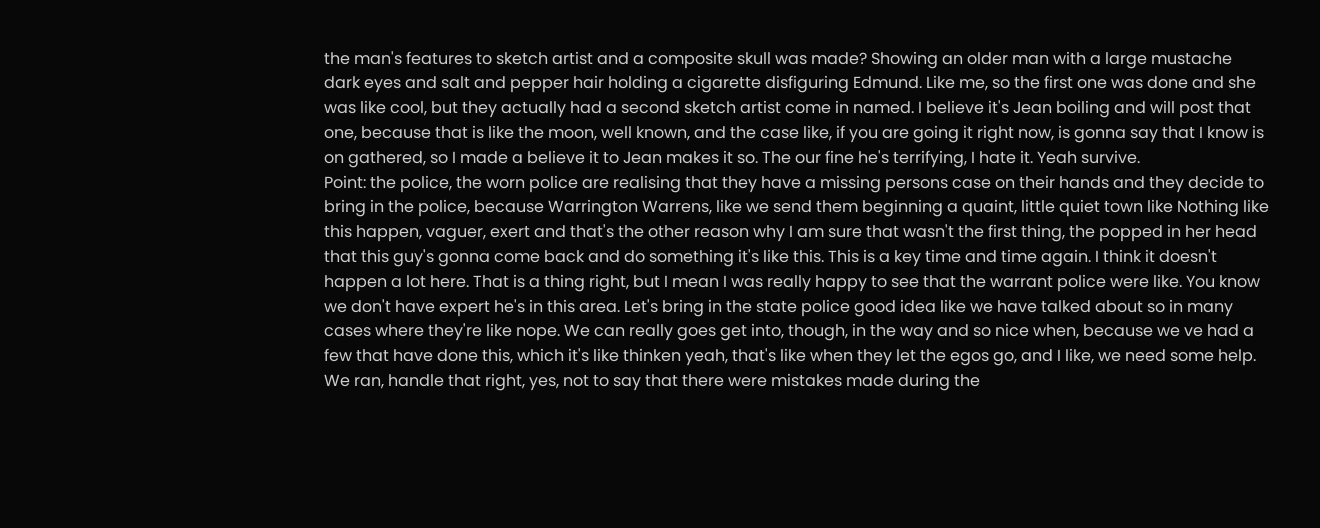the man's features to sketch artist and a composite skull was made? Showing an older man with a large mustache dark eyes and salt and pepper hair holding a cigarette disfiguring Edmund. Like me, so the first one was done and she was like cool, but they actually had a second sketch artist come in named. I believe it's Jean boiling and will post that one, because that is like the moon, well known, and the case like, if you are going it right now, is gonna say that I know is on gathered, so I made a believe it to Jean makes it so. The our fine he's terrifying, I hate it. Yeah survive.
Point: the police, the worn police are realising that they have a missing persons case on their hands and they decide to bring in the police, because Warrington Warrens, like we send them beginning a quaint, little quiet town like Nothing like this happen, vaguer, exert and that's the other reason why I am sure that wasn't the first thing, the popped in her head that this guy's gonna come back and do something it's like this. This is a key time and time again. I think it doesn't happen a lot here. That is a thing right, but I mean I was really happy to see that the warrant police were like. You know we don't have expert he's in this area. Let's bring in the state police good idea like we have talked about so in many cases where they're like nope. We can really goes get into, though, in the way and so nice when, because we ve had a few that have done this, which it's like thinken yeah, that's like when they let the egos go, and I like, we need some help. We ran, handle that right, yes, not to say that there were mistakes made during the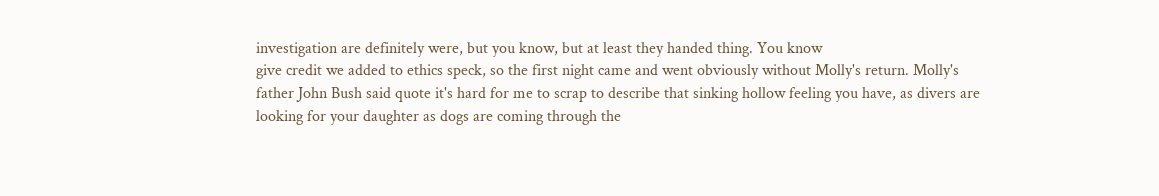investigation are definitely were, but you know, but at least they handed thing. You know
give credit we added to ethics speck, so the first night came and went obviously without Molly's return. Molly's father John Bush said quote it's hard for me to scrap to describe that sinking hollow feeling you have, as divers are looking for your daughter as dogs are coming through the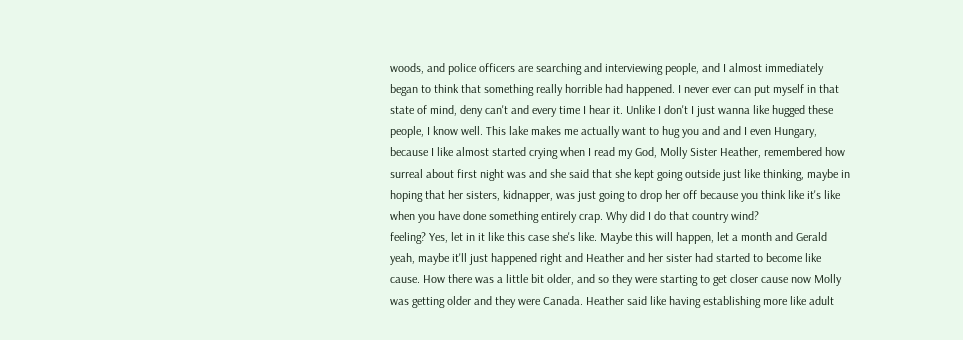woods, and police officers are searching and interviewing people, and I almost immediately began to think that something really horrible had happened. I never ever can put myself in that state of mind, deny can't and every time I hear it. Unlike I don't I just wanna like hugged these people, I know well. This lake makes me actually want to hug you and and I even Hungary, because I like almost started crying when I read my God, Molly Sister Heather, remembered how surreal about first night was and she said that she kept going outside just like thinking, maybe in hoping that her sisters, kidnapper, was just going to drop her off because you think like it's like when you have done something entirely crap. Why did I do that country wind?
feeling? Yes, let in it like this case she's like. Maybe this will happen, let a month and Gerald yeah, maybe it'll just happened right and Heather and her sister had started to become like cause. How there was a little bit older, and so they were starting to get closer cause now Molly was getting older and they were Canada. Heather said like having establishing more like adult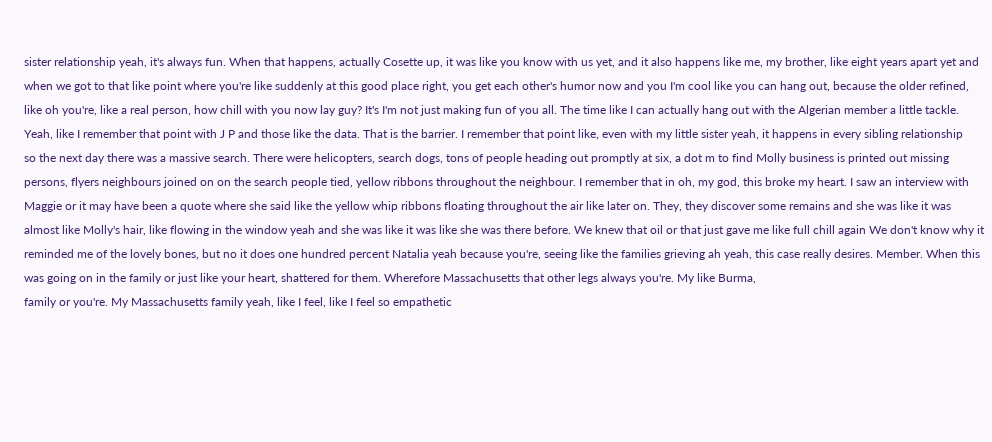sister relationship yeah, it's always fun. When that happens, actually Cosette up, it was like you know with us yet, and it also happens like me, my brother, like eight years apart yet and when we got to that like point where you're like suddenly at this good place right, you get each other's humor now and you I'm cool like you can hang out, because the older refined, like oh you're, like a real person, how chill with you now lay guy? It's I'm not just making fun of you all. The time like I can actually hang out with the Algerian member a little tackle. Yeah, like I remember that point with J P and those like the data. That is the barrier. I remember that point like, even with my little sister yeah, it happens in every sibling relationship
so the next day there was a massive search. There were helicopters, search dogs, tons of people heading out promptly at six, a dot m to find Molly business is printed out missing persons, flyers neighbours joined on on the search people tied, yellow ribbons throughout the neighbour. I remember that in oh, my god, this broke my heart. I saw an interview with Maggie or it may have been a quote where she said like the yellow whip ribbons floating throughout the air like later on. They, they discover some remains and she was like it was almost like Molly's hair, like flowing in the window yeah and she was like it was like she was there before. We knew that oil or that just gave me like full chill again We don't know why it reminded me of the lovely bones, but no it does one hundred percent Natalia yeah because you're, seeing like the families grieving ah yeah, this case really desires. Member. When this was going on in the family or just like your heart, shattered for them. Wherefore Massachusetts that other legs always you're. My like Burma,
family or you're. My Massachusetts family yeah, like I feel, like I feel so empathetic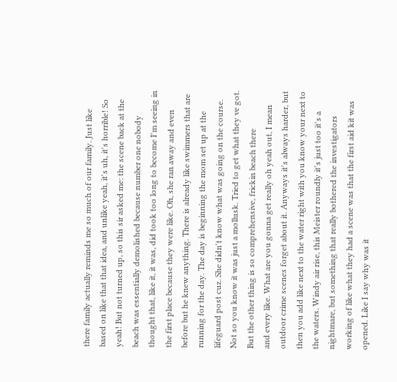there family actually reminds me so much of our family. Just like based on like that that idea, and unlike yeah, it's uh, it's horrible! So yeah! But not turned up, so this sir asked me: the scene back at the beach was essentially demolished because number one nobody thought that, like it, it was, did took too long to become I'm seeing in the first place because they were like. Oh, she ran away and even before but he knew anything. There is already like swimmers that are running for the day. The day is beginning the mom set up at the lifeguard post cuz. She didn't know what was going on the course. Not so you know it was just a mollusk. Tried to get what they ve got. But the other thing is so comprehensive, frickin beach there
and every like. What are you gonna get really oh yeah out, I mean outdoor crime scenes forget about it. Anyways it's always harder, but then you add like next to the water right with you know your next to the waters. Windy air rise, this Meister roundly it's just too it's a nightmare, but something that really bothered the investigators working of like what they had a scene was that the first aid kit was opened. Like I say why was it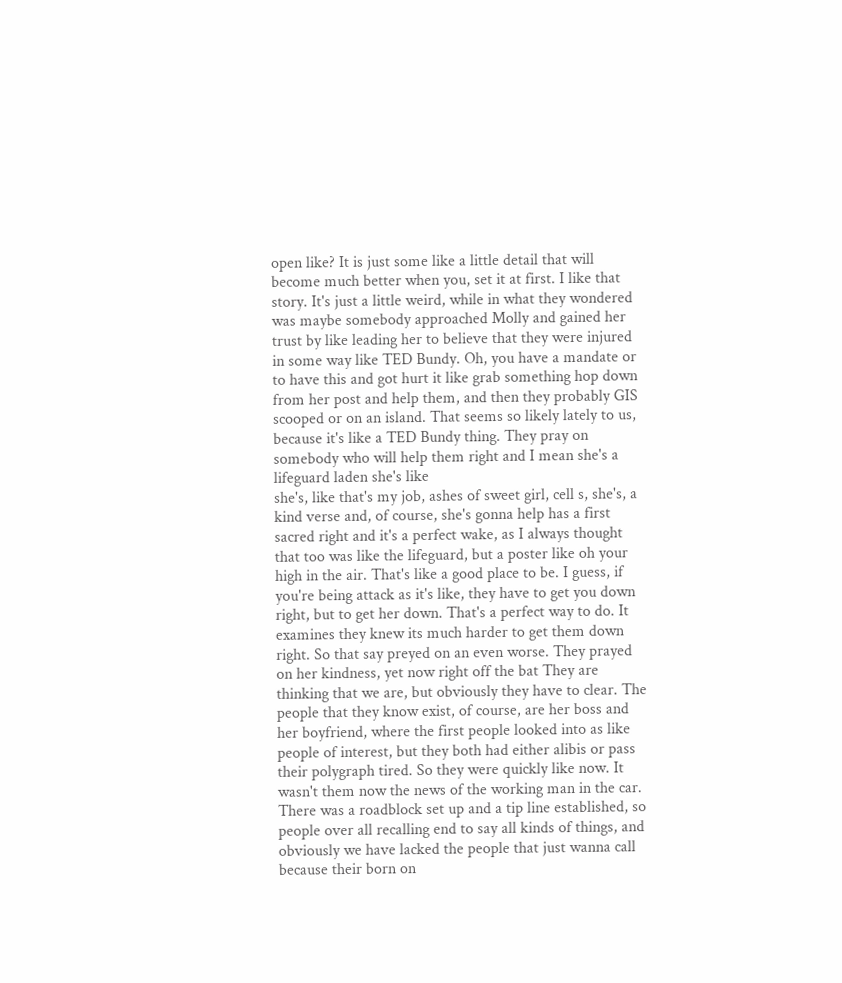open like? It is just some like a little detail that will become much better when you, set it at first. I like that story. It's just a little weird, while in what they wondered was maybe somebody approached Molly and gained her trust by like leading her to believe that they were injured in some way like TED Bundy. Oh, you have a mandate or to have this and got hurt it like grab something hop down from her post and help them, and then they probably GIS scooped or on an island. That seems so likely lately to us, because it's like a TED Bundy thing. They pray on somebody who will help them right and I mean she's a lifeguard laden she's like
she's, like that's my job, ashes of sweet girl, cell s, she's, a kind verse and, of course, she's gonna help has a first sacred right and it's a perfect wake, as I always thought that too was like the lifeguard, but a poster like oh your high in the air. That's like a good place to be. I guess, if you're being attack as it's like, they have to get you down right, but to get her down. That's a perfect way to do. It examines they knew its much harder to get them down right. So that say preyed on an even worse. They prayed on her kindness, yet now right off the bat They are thinking that we are, but obviously they have to clear. The people that they know exist, of course, are her boss and her boyfriend, where the first people looked into as like people of interest, but they both had either alibis or pass their polygraph tired. So they were quickly like now. It wasn't them now the news of the working man in the car. There was a roadblock set up and a tip line established, so people over all recalling end to say all kinds of things, and obviously we have lacked the people that just wanna call because their born on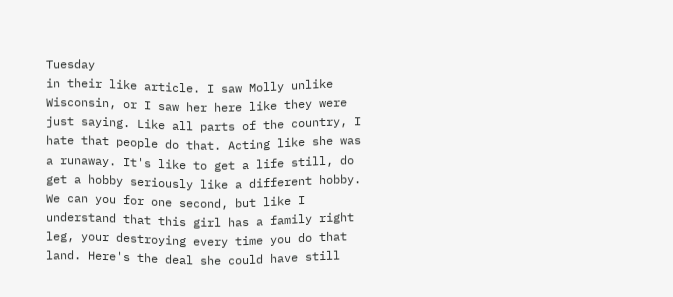Tuesday
in their like article. I saw Molly unlike Wisconsin, or I saw her here like they were just saying. Like all parts of the country, I hate that people do that. Acting like she was a runaway. It's like to get a life still, do get a hobby seriously like a different hobby. We can you for one second, but like I understand that this girl has a family right leg, your destroying every time you do that land. Here's the deal she could have still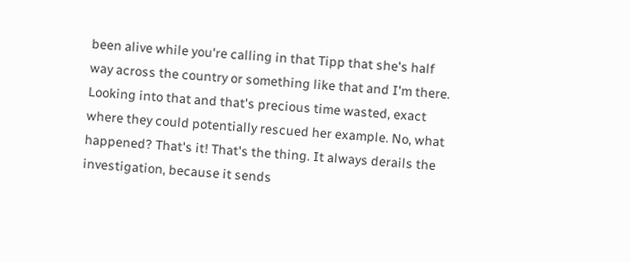been alive while you're calling in that Tipp that she's half way across the country or something like that and I'm there. Looking into that and that's precious time wasted, exact where they could potentially rescued her example. No, what happened? That's it! That's the thing. It always derails the investigation, because it sends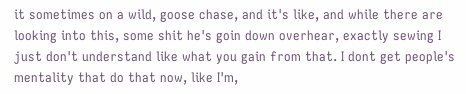it sometimes on a wild, goose chase, and it's like, and while there are looking into this, some shit he's goin down overhear, exactly sewing I just don't understand like what you gain from that. I dont get people's mentality that do that now, like I'm,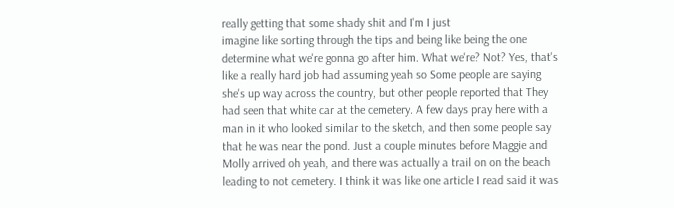really getting that some shady shit and I'm I just
imagine like sorting through the tips and being like being the one determine what we're gonna go after him. What we're? Not? Yes, that's like a really hard job had assuming yeah so Some people are saying she's up way across the country, but other people reported that They had seen that white car at the cemetery. A few days pray here with a man in it who looked similar to the sketch, and then some people say that he was near the pond. Just a couple minutes before Maggie and Molly arrived oh yeah, and there was actually a trail on on the beach leading to not cemetery. I think it was like one article I read said it was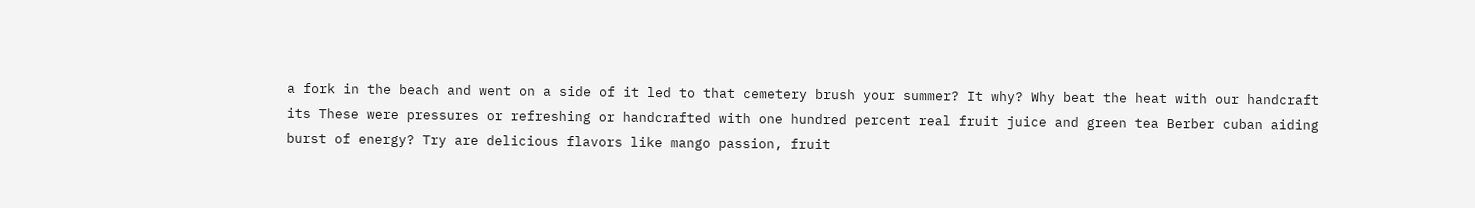a fork in the beach and went on a side of it led to that cemetery brush your summer? It why? Why beat the heat with our handcraft its These were pressures or refreshing or handcrafted with one hundred percent real fruit juice and green tea Berber cuban aiding burst of energy? Try are delicious flavors like mango passion, fruit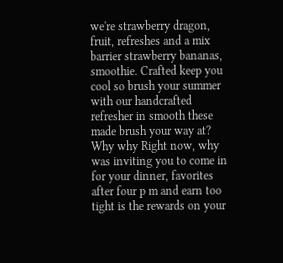we're strawberry dragon, fruit, refreshes and a mix barrier strawberry bananas, smoothie. Crafted keep you cool so brush your summer with our handcrafted refresher in smooth these made brush your way at? Why why Right now, why was inviting you to come in for your dinner, favorites after four p m and earn too tight is the rewards on your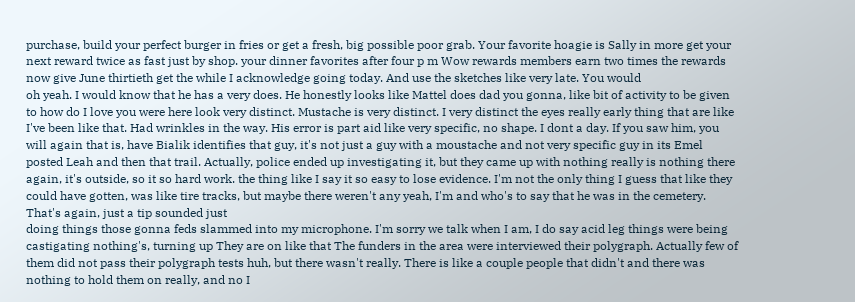purchase, build your perfect burger in fries or get a fresh, big possible poor grab. Your favorite hoagie is Sally in more get your next reward twice as fast just by shop. your dinner favorites after four p m Wow rewards members earn two times the rewards now give June thirtieth get the while I acknowledge going today. And use the sketches like very late. You would
oh yeah. I would know that he has a very does. He honestly looks like Mattel does dad you gonna, like bit of activity to be given to how do I love you were here look very distinct. Mustache is very distinct. I very distinct the eyes really early thing that are like I've been like that. Had wrinkles in the way. His error is part aid like very specific, no shape. I dont a day. If you saw him, you will again that is, have Bialik identifies that guy, it's not just a guy with a moustache and not very specific guy in its Emel posted Leah and then that trail. Actually, police ended up investigating it, but they came up with nothing really is nothing there again, it's outside, so it so hard work. the thing like I say it so easy to lose evidence. I'm not the only thing I guess that like they could have gotten, was like tire tracks, but maybe there weren't any yeah, I'm and who's to say that he was in the cemetery. That's again, just a tip sounded just
doing things those gonna feds slammed into my microphone. I'm sorry we talk when I am, I do say acid leg things were being castigating nothing's, turning up They are on like that The funders in the area were interviewed their polygraph. Actually few of them did not pass their polygraph tests huh, but there wasn't really. There is like a couple people that didn't and there was nothing to hold them on really, and no I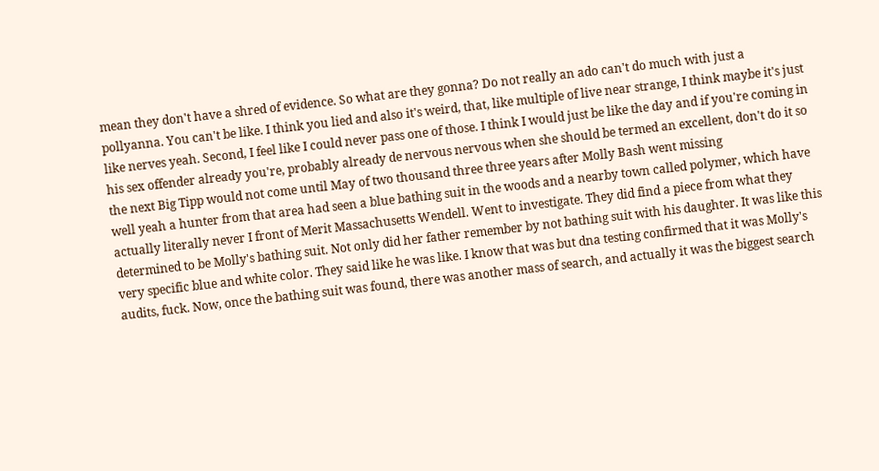mean they don't have a shred of evidence. So what are they gonna? Do not really an ado can't do much with just a pollyanna. You can't be like. I think you lied and also it's weird, that, like multiple of live near strange, I think maybe it's just like nerves yeah. Second, I feel like I could never pass one of those. I think I would just be like the day and if you're coming in his sex offender already you're, probably already de nervous nervous when she should be termed an excellent, don't do it so the next Big Tipp would not come until May of two thousand three three years after Molly Bash went missing
well yeah a hunter from that area had seen a blue bathing suit in the woods and a nearby town called polymer, which have actually literally never I front of Merit Massachusetts Wendell. Went to investigate. They did find a piece from what they determined to be Molly's bathing suit. Not only did her father remember by not bathing suit with his daughter. It was like this very specific blue and white color. They said like he was like. I know that was but dna testing confirmed that it was Molly's audits, fuck. Now, once the bathing suit was found, there was another mass of search, and actually it was the biggest search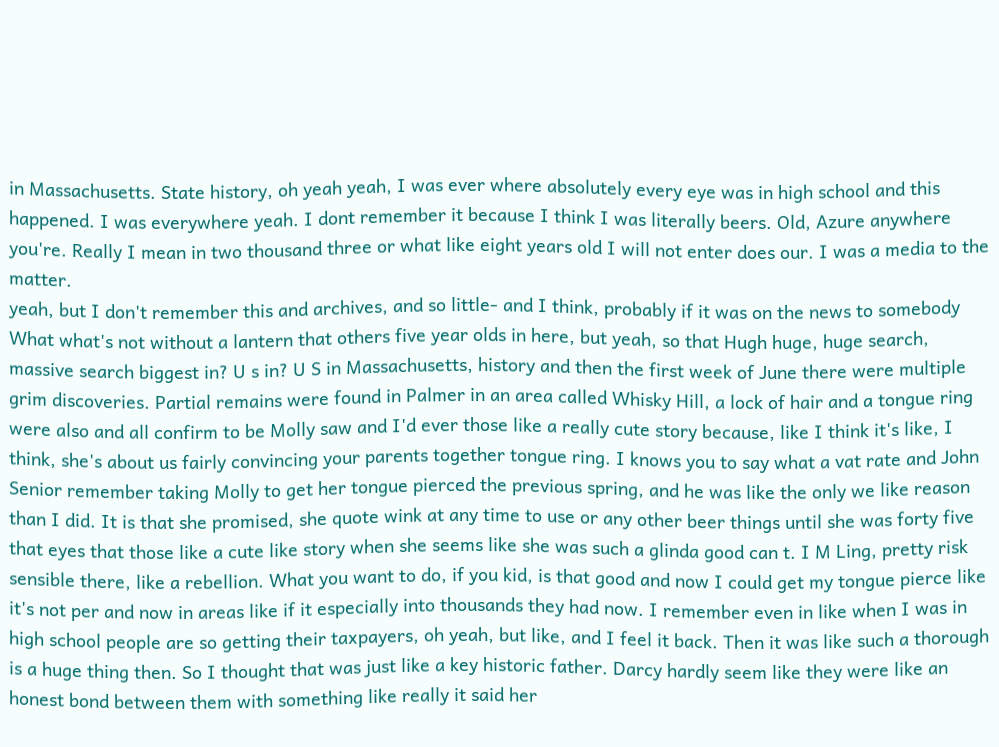in Massachusetts. State history, oh yeah yeah, I was ever where absolutely every eye was in high school and this happened. I was everywhere yeah. I dont remember it because I think I was literally beers. Old, Azure anywhere you're. Really I mean in two thousand three or what like eight years old I will not enter does our. I was a media to the matter.
yeah, but I don't remember this and archives, and so little- and I think, probably if it was on the news to somebody What what's not without a lantern that others five year olds in here, but yeah, so that Hugh huge, huge search, massive search biggest in? U s in? U S in Massachusetts, history and then the first week of June there were multiple grim discoveries. Partial remains were found in Palmer in an area called Whisky Hill, a lock of hair and a tongue ring were also and all confirm to be Molly saw and I'd ever those like a really cute story because, like I think it's like, I think, she's about us fairly convincing your parents together tongue ring. I knows you to say what a vat rate and John Senior remember taking Molly to get her tongue pierced the previous spring, and he was like the only we like reason than I did. It is that she promised, she quote wink at any time to use or any other beer things until she was forty five that eyes that those like a cute like story when she seems like she was such a glinda good can t. I M Ling, pretty risk
sensible there, like a rebellion. What you want to do, if you kid, is that good and now I could get my tongue pierce like it's not per and now in areas like if it especially into thousands they had now. I remember even in like when I was in high school people are so getting their taxpayers, oh yeah, but like, and I feel it back. Then it was like such a thorough is a huge thing then. So I thought that was just like a key historic father. Darcy hardly seem like they were like an honest bond between them with something like really it said her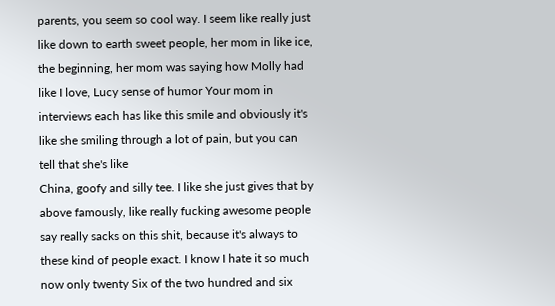parents, you seem so cool way. I seem like really just like down to earth sweet people, her mom in like ice, the beginning, her mom was saying how Molly had like I love, Lucy sense of humor Your mom in interviews each has like this smile and obviously it's like she smiling through a lot of pain, but you can tell that she's like
China, goofy and silly tee. I like she just gives that by above famously, like really fucking awesome people say really sacks on this shit, because it's always to these kind of people exact. I know I hate it so much now only twenty Six of the two hundred and six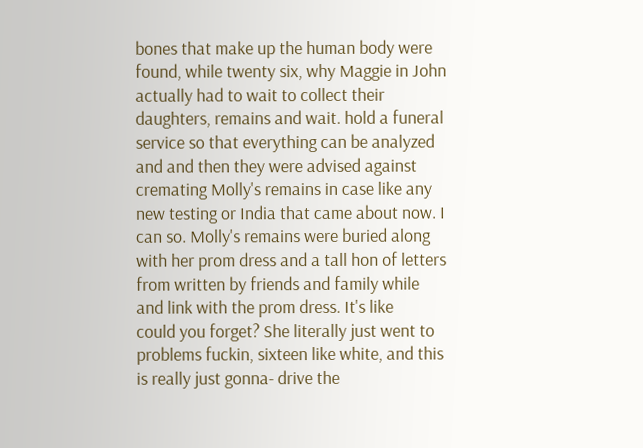bones that make up the human body were found, while twenty six, why Maggie in John actually had to wait to collect their daughters, remains and wait. hold a funeral service so that everything can be analyzed and and then they were advised against cremating Molly's remains in case like any new testing or India that came about now. I can so. Molly's remains were buried along with her prom dress and a tall hon of letters from written by friends and family while and link with the prom dress. It's like
could you forget? She literally just went to problems fuckin, sixteen like white, and this is really just gonna- drive the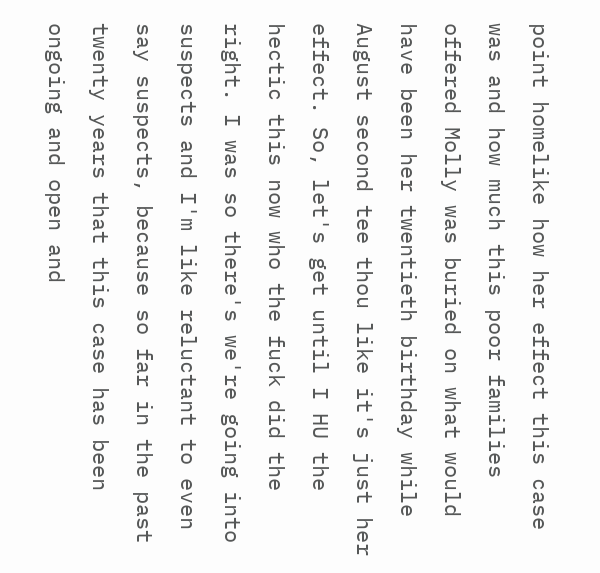point homelike how her effect this case was and how much this poor families offered Molly was buried on what would have been her twentieth birthday while August second tee thou like it's just her effect. So, let's get until I HU the hectic this now who the fuck did the right. I was so there's we're going into suspects and I'm like reluctant to even say suspects, because so far in the past twenty years that this case has been ongoing and open and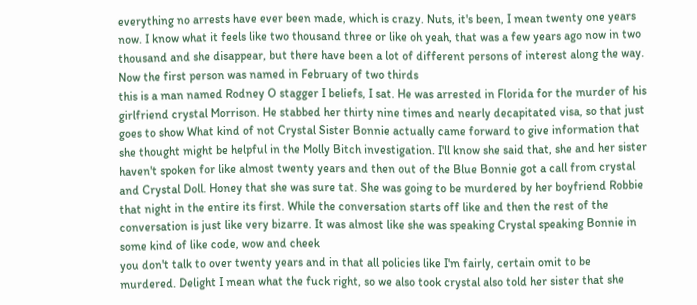everything no arrests have ever been made, which is crazy. Nuts, it's been, I mean twenty one years now. I know what it feels like two thousand three or like oh yeah, that was a few years ago now in two thousand and she disappear, but there have been a lot of different persons of interest along the way. Now the first person was named in February of two thirds
this is a man named Rodney O stagger I beliefs, I sat. He was arrested in Florida for the murder of his girlfriend crystal Morrison. He stabbed her thirty nine times and nearly decapitated visa, so that just goes to show What kind of not Crystal Sister Bonnie actually came forward to give information that she thought might be helpful in the Molly Bitch investigation. I'll know she said that, she and her sister haven't spoken for like almost twenty years and then out of the Blue Bonnie got a call from crystal and Crystal Doll. Honey that she was sure tat. She was going to be murdered by her boyfriend Robbie that night in the entire its first. While the conversation starts off like and then the rest of the conversation is just like very bizarre. It was almost like she was speaking Crystal speaking Bonnie in some kind of like code, wow and cheek
you don't talk to over twenty years and in that all policies like I'm fairly, certain omit to be murdered. Delight I mean what the fuck right, so we also took crystal also told her sister that she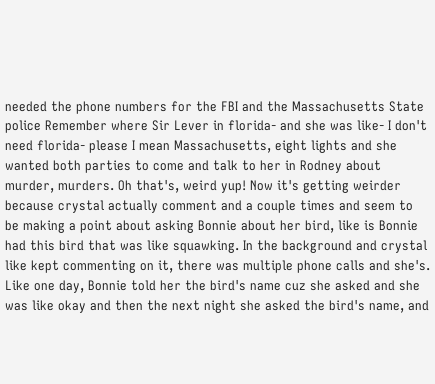needed the phone numbers for the FBI and the Massachusetts State police Remember where Sir Lever in florida- and she was like- I don't need florida- please I mean Massachusetts, eight lights and she wanted both parties to come and talk to her in Rodney about murder, murders. Oh that's, weird yup! Now it's getting weirder because crystal actually comment and a couple times and seem to be making a point about asking Bonnie about her bird, like is Bonnie had this bird that was like squawking. In the background and crystal like kept commenting on it, there was multiple phone calls and she's. Like one day, Bonnie told her the bird's name cuz she asked and she was like okay and then the next night she asked the bird's name, and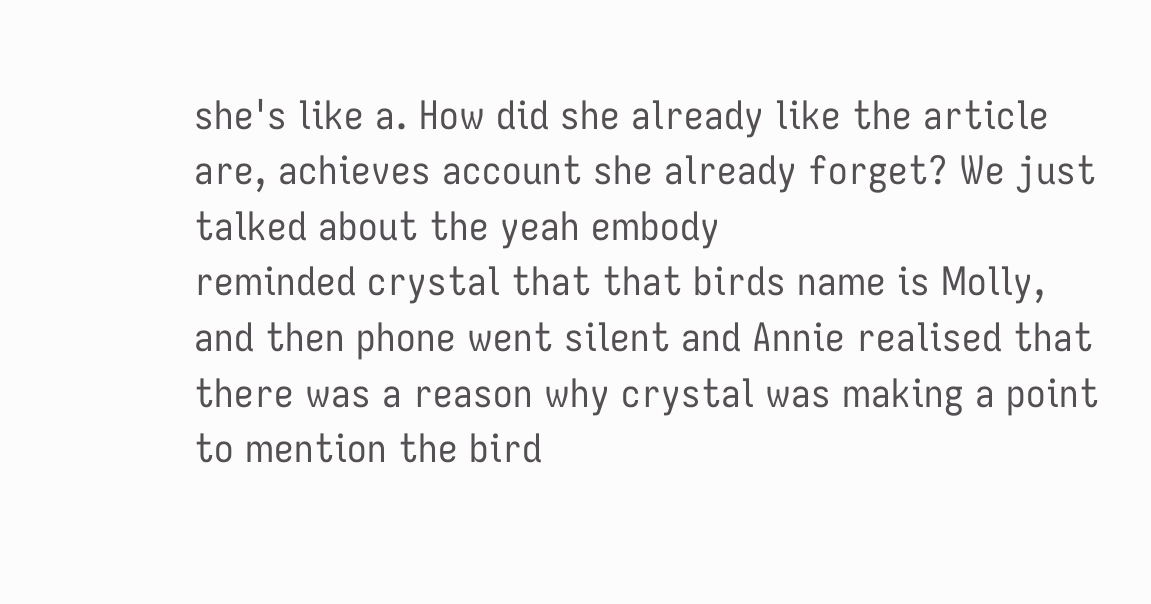she's like a. How did she already like the article are, achieves account she already forget? We just talked about the yeah embody
reminded crystal that that birds name is Molly, and then phone went silent and Annie realised that there was a reason why crystal was making a point to mention the bird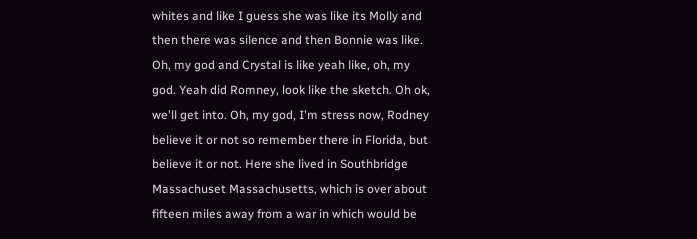whites and like I guess she was like its Molly and then there was silence and then Bonnie was like. Oh, my god and Crystal is like yeah like, oh, my god. Yeah did Romney, look like the sketch. Oh ok, we'll get into. Oh, my god, I'm stress now, Rodney believe it or not so remember there in Florida, but believe it or not. Here she lived in Southbridge Massachuset Massachusetts, which is over about fifteen miles away from a war in which would be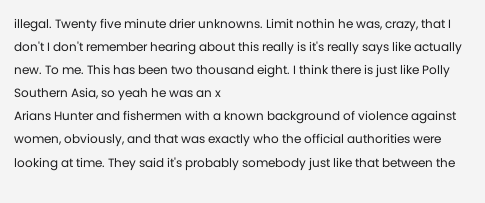illegal. Twenty five minute drier unknowns. Limit nothin he was, crazy, that I don't I don't remember hearing about this really is it's really says like actually new. To me. This has been two thousand eight. I think there is just like Polly Southern Asia, so yeah he was an x
Arians Hunter and fishermen with a known background of violence against women, obviously, and that was exactly who the official authorities were looking at time. They said it's probably somebody just like that between the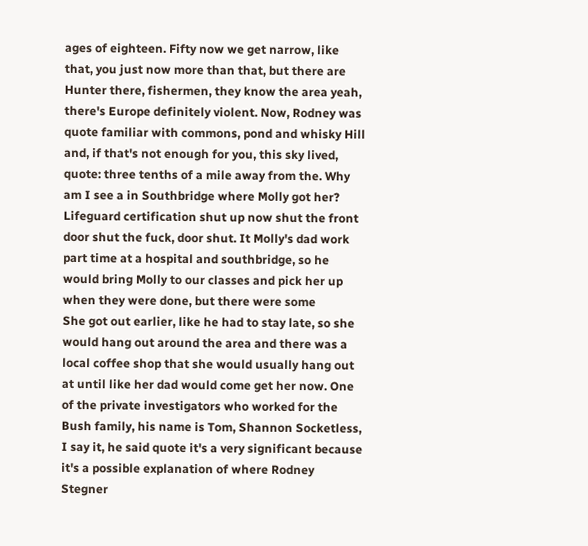ages of eighteen. Fifty now we get narrow, like that, you just now more than that, but there are Hunter there, fishermen, they know the area yeah, there's Europe definitely violent. Now, Rodney was quote familiar with commons, pond and whisky Hill and, if that's not enough for you, this sky lived, quote: three tenths of a mile away from the. Why am I see a in Southbridge where Molly got her? Lifeguard certification shut up now shut the front door shut the fuck, door shut. It Molly's dad work part time at a hospital and southbridge, so he would bring Molly to our classes and pick her up when they were done, but there were some
She got out earlier, like he had to stay late, so she would hang out around the area and there was a local coffee shop that she would usually hang out at until like her dad would come get her now. One of the private investigators who worked for the Bush family, his name is Tom, Shannon Socketless, I say it, he said quote it's a very significant because it's a possible explanation of where Rodney Stegner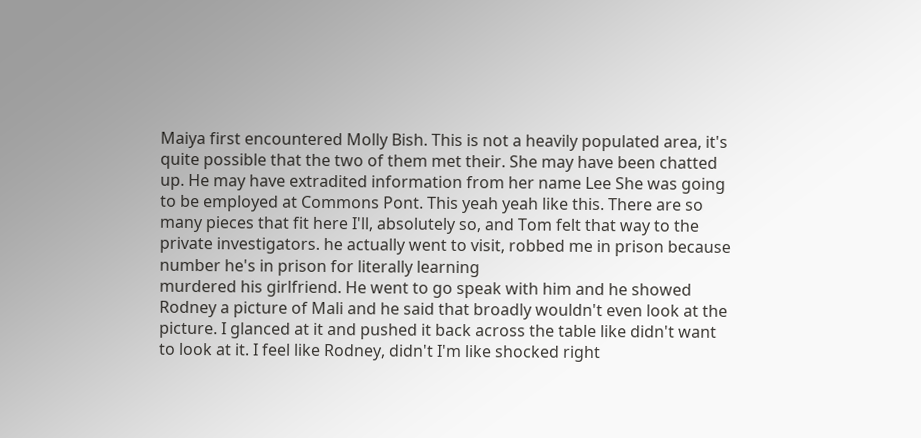Maiya first encountered Molly Bish. This is not a heavily populated area, it's quite possible that the two of them met their. She may have been chatted up. He may have extradited information from her name Lee She was going to be employed at Commons Pont. This yeah yeah like this. There are so many pieces that fit here I'll, absolutely so, and Tom felt that way to the private investigators. he actually went to visit, robbed me in prison because number he's in prison for literally learning
murdered his girlfriend. He went to go speak with him and he showed Rodney a picture of Mali and he said that broadly wouldn't even look at the picture. I glanced at it and pushed it back across the table like didn't want to look at it. I feel like Rodney, didn't I'm like shocked right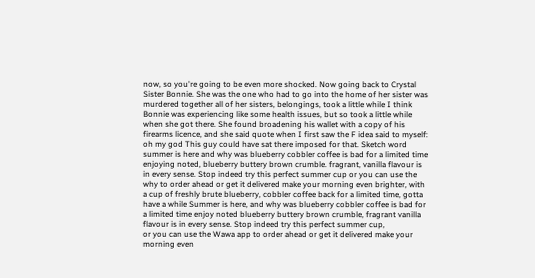now, so you're going to be even more shocked. Now going back to Crystal Sister Bonnie. She was the one who had to go into the home of her sister was murdered together all of her sisters, belongings, took a little while I think Bonnie was experiencing like some health issues, but so took a little while when she got there. She found broadening his wallet with a copy of his firearms licence, and she said quote when I first saw the F idea said to myself: oh my god This guy could have sat there imposed for that. Sketch word
summer is here and why was blueberry cobbler coffee is bad for a limited time enjoying noted, blueberry buttery brown crumble. fragrant, vanilla flavour is in every sense. Stop indeed try this perfect summer cup or you can use the why to order ahead or get it delivered make your morning even brighter, with a cup of freshly brute blueberry, cobbler coffee back for a limited time, gotta have a while Summer is here, and why was blueberry cobbler coffee is bad for a limited time enjoy noted blueberry buttery brown crumble, fragrant vanilla flavour is in every sense. Stop indeed try this perfect summer cup,
or you can use the Wawa app to order ahead or get it delivered make your morning even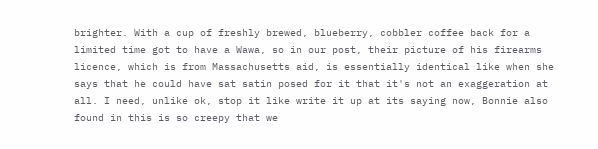brighter. With a cup of freshly brewed, blueberry, cobbler coffee back for a limited time got to have a Wawa, so in our post, their picture of his firearms licence, which is from Massachusetts aid, is essentially identical like when she says that he could have sat satin posed for it that it's not an exaggeration at all. I need, unlike ok, stop it like write it up at its saying now, Bonnie also found in this is so creepy that we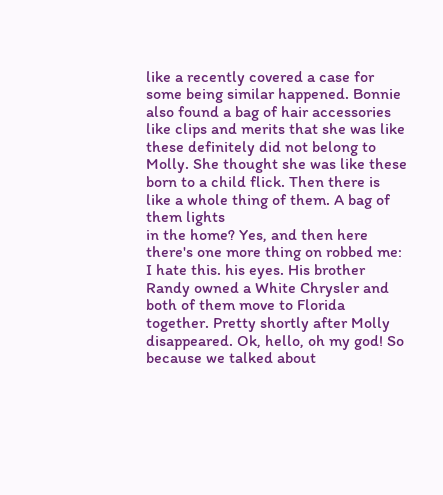like a recently covered a case for some being similar happened. Bonnie also found a bag of hair accessories like clips and merits that she was like these definitely did not belong to Molly. She thought she was like these born to a child flick. Then there is like a whole thing of them. A bag of them lights
in the home? Yes, and then here there's one more thing on robbed me: I hate this. his eyes. His brother Randy owned a White Chrysler and both of them move to Florida together. Pretty shortly after Molly disappeared. Ok, hello, oh my god! So because we talked about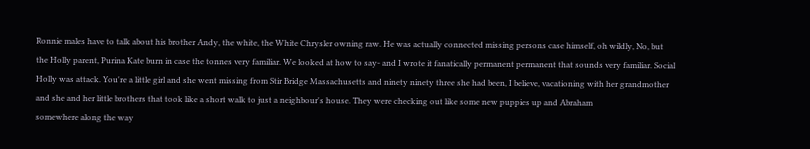Ronnie males have to talk about his brother Andy, the white, the White Chrysler owning raw. He was actually connected missing persons case himself, oh wildly, No, but the Holly parent, Purina Kate burn in case the tonnes very familiar. We looked at how to say- and I wrote it fanatically permanent permanent that sounds very familiar. Social Holly was attack. You're a little girl and she went missing from Stir Bridge Massachusetts and ninety ninety three she had been, I believe, vacationing with her grandmother and she and her little brothers that took like a short walk to just a neighbour's house. They were checking out like some new puppies up and Abraham
somewhere along the way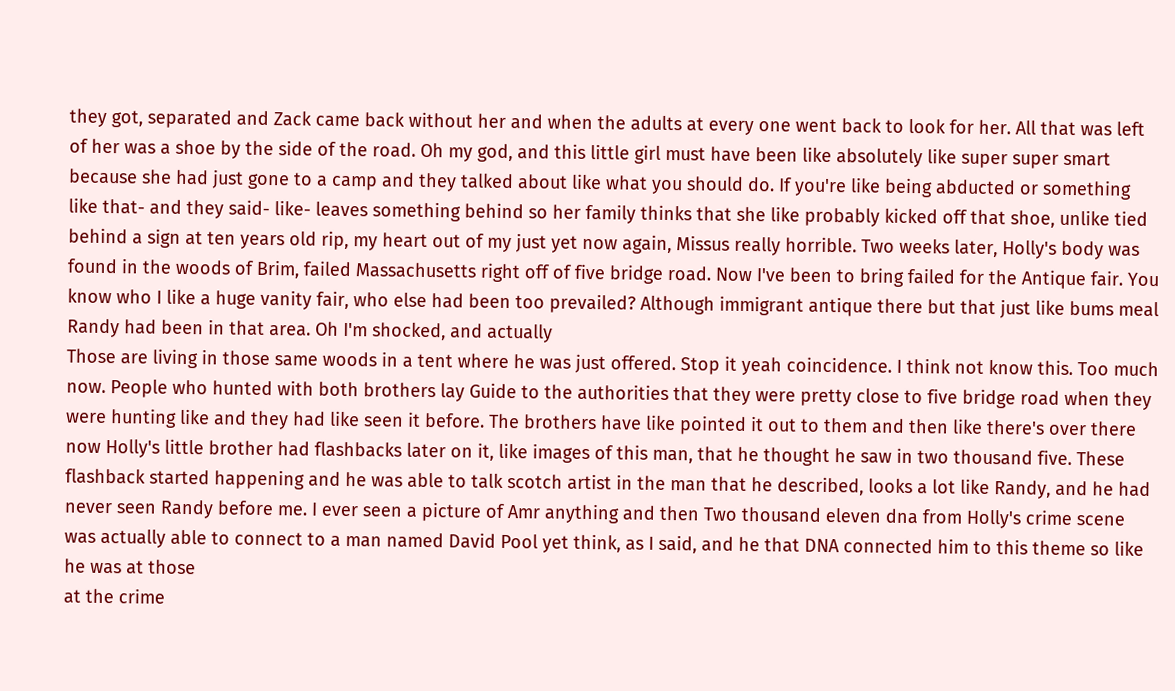they got, separated and Zack came back without her and when the adults at every one went back to look for her. All that was left of her was a shoe by the side of the road. Oh my god, and this little girl must have been like absolutely like super super smart because she had just gone to a camp and they talked about like what you should do. If you're like being abducted or something like that- and they said- like- leaves something behind so her family thinks that she like probably kicked off that shoe, unlike tied behind a sign at ten years old rip, my heart out of my just yet now again, Missus really horrible. Two weeks later, Holly's body was found in the woods of Brim, failed Massachusetts right off of five bridge road. Now I've been to bring failed for the Antique fair. You know who I like a huge vanity fair, who else had been too prevailed? Although immigrant antique there but that just like bums meal Randy had been in that area. Oh I'm shocked, and actually
Those are living in those same woods in a tent where he was just offered. Stop it yeah coincidence. I think not know this. Too much now. People who hunted with both brothers lay Guide to the authorities that they were pretty close to five bridge road when they were hunting like and they had like seen it before. The brothers have like pointed it out to them and then like there's over there now Holly's little brother had flashbacks later on it, like images of this man, that he thought he saw in two thousand five. These flashback started happening and he was able to talk scotch artist in the man that he described, looks a lot like Randy, and he had never seen Randy before me. I ever seen a picture of Amr anything and then Two thousand eleven dna from Holly's crime scene was actually able to connect to a man named David Pool yet think, as I said, and he that DNA connected him to this theme so like he was at those
at the crime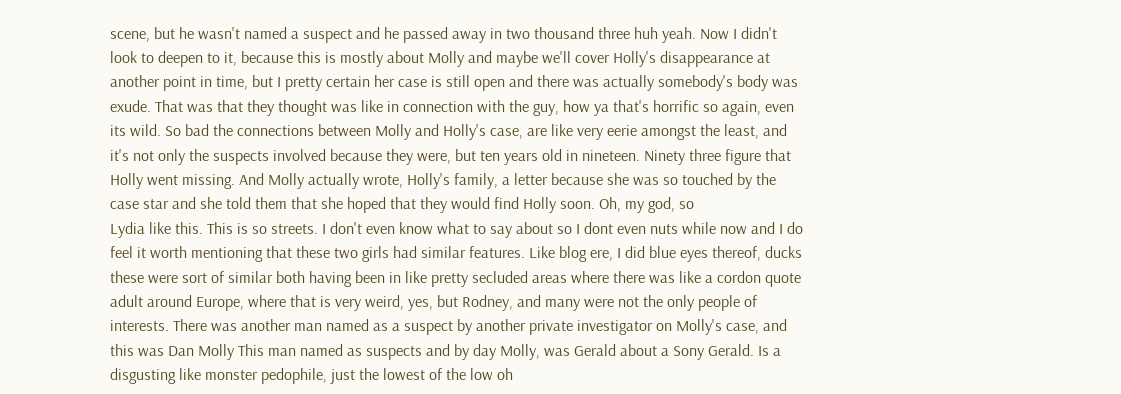scene, but he wasn't named a suspect and he passed away in two thousand three huh yeah. Now I didn't look to deepen to it, because this is mostly about Molly and maybe we'll cover Holly's disappearance at another point in time, but I pretty certain her case is still open and there was actually somebody's body was exude. That was that they thought was like in connection with the guy, how ya that's horrific so again, even its wild. So bad the connections between Molly and Holly's case, are like very eerie amongst the least, and it's not only the suspects involved because they were, but ten years old in nineteen. Ninety three figure that Holly went missing. And Molly actually wrote, Holly's family, a letter because she was so touched by the case star and she told them that she hoped that they would find Holly soon. Oh, my god, so
Lydia like this. This is so streets. I don't even know what to say about so I dont even nuts while now and I do feel it worth mentioning that these two girls had similar features. Like blog ere, I did blue eyes thereof, ducks these were sort of similar both having been in like pretty secluded areas where there was like a cordon quote adult around Europe, where that is very weird, yes, but Rodney, and many were not the only people of interests. There was another man named as a suspect by another private investigator on Molly's case, and this was Dan Molly This man named as suspects and by day Molly, was Gerald about a Sony Gerald. Is a disgusting like monster pedophile, just the lowest of the low oh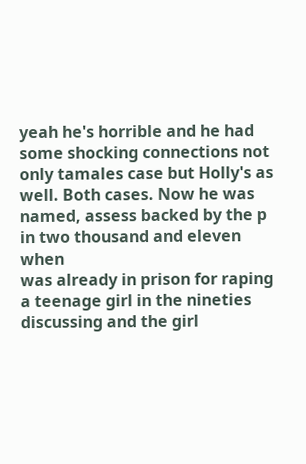yeah he's horrible and he had some shocking connections not only tamales case but Holly's as well. Both cases. Now he was named, assess backed by the p in two thousand and eleven when
was already in prison for raping a teenage girl in the nineties discussing and the girl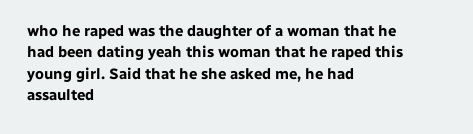who he raped was the daughter of a woman that he had been dating yeah this woman that he raped this young girl. Said that he she asked me, he had assaulted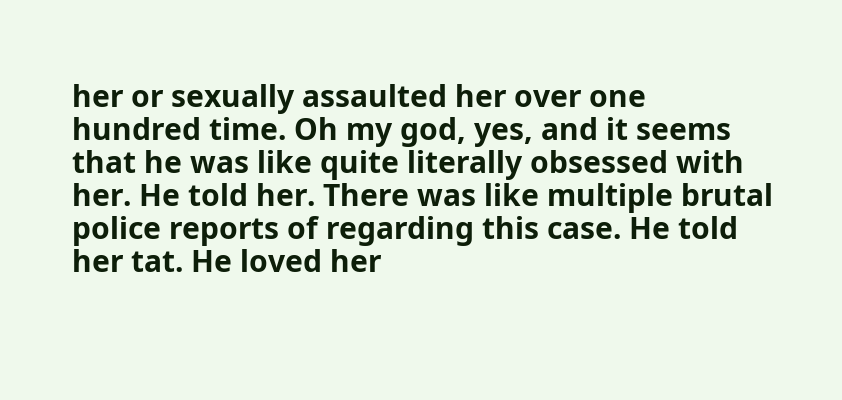her or sexually assaulted her over one hundred time. Oh my god, yes, and it seems that he was like quite literally obsessed with her. He told her. There was like multiple brutal police reports of regarding this case. He told her tat. He loved her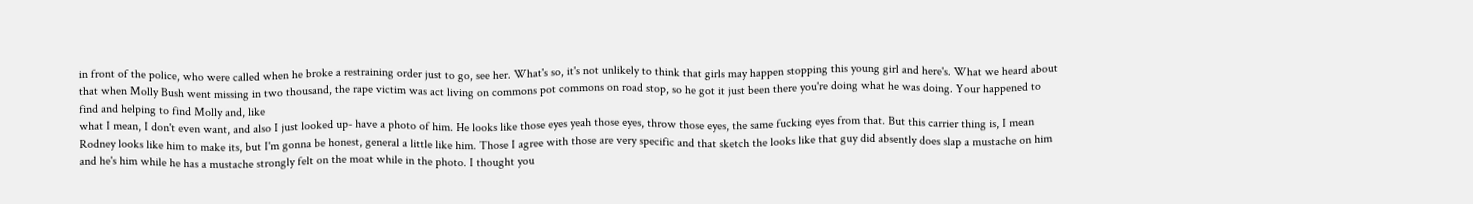in front of the police, who were called when he broke a restraining order just to go, see her. What's so, it's not unlikely to think that girls may happen stopping this young girl and here's. What we heard about that when Molly Bush went missing in two thousand, the rape victim was act living on commons pot commons on road stop, so he got it just been there you're doing what he was doing. Your happened to find and helping to find Molly and, like
what I mean, I don't even want, and also I just looked up- have a photo of him. He looks like those eyes yeah those eyes, throw those eyes, the same fucking eyes from that. But this carrier thing is, I mean Rodney looks like him to make its, but I'm gonna be honest, general a little like him. Those I agree with those are very specific and that sketch the looks like that guy did absently does slap a mustache on him and he's him while he has a mustache strongly felt on the moat while in the photo. I thought you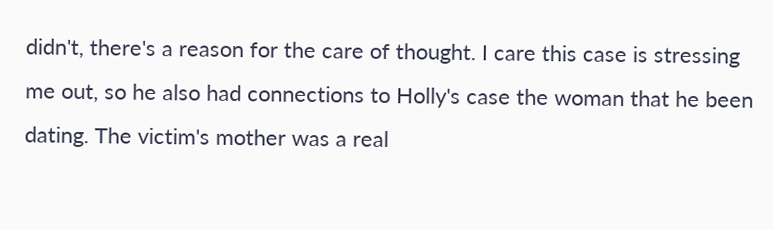didn't, there's a reason for the care of thought. I care this case is stressing me out, so he also had connections to Holly's case the woman that he been dating. The victim's mother was a real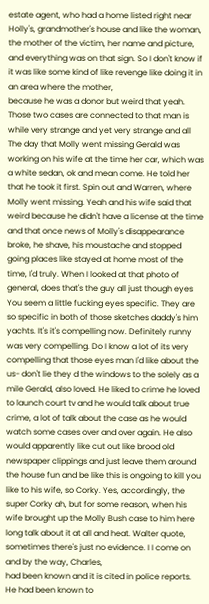estate agent, who had a home listed right near Holly's, grandmother's house and like the woman, the mother of the victim, her name and picture, and everything was on that sign. So I don't know if it was like some kind of like revenge like doing it in an area where the mother,
because he was a donor but weird that yeah. Those two cases are connected to that man is while very strange and yet very strange and all The day that Molly went missing Gerald was working on his wife at the time her car, which was a white sedan, ok and mean come. He told her that he took it first. Spin out and Warren, where Molly went missing. Yeah and his wife said that weird because he didn't have a license at the time and that once news of Molly's disappearance broke, he shave, his moustache and stopped going places like stayed at home most of the time, I'd truly. When I looked at that photo of general, does that's the guy all just though eyes
You seem a little fucking eyes specific. They are so specific in both of those sketches daddy's him yachts. It's it's compelling now. Definitely runny was very compelling. Do I know a lot of its very compelling that those eyes man I'd like about the us- don't lie they d the windows to the solely as a mile Gerald, also loved. He liked to crime he loved to launch court tv and he would talk about true crime, a lot of talk about the case as he would watch some cases over and over again. He also would apparently like cut out like brood old newspaper clippings and just leave them around the house fun and be like this is ongoing to kill you like to his wife, so Corky. Yes, accordingly, the super Corky ah, but for some reason, when his wife brought up the Molly Bush case to him here long talk about it at all and heat. Walter quote, sometimes there's just no evidence. I I come on and by the way, Charles,
had been known and it is cited in police reports. He had been known to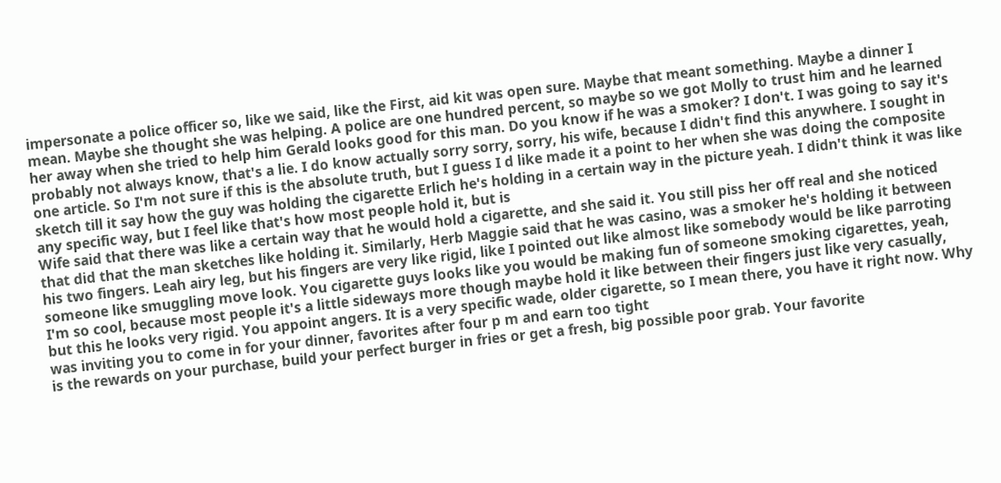impersonate a police officer so, like we said, like the First, aid kit was open sure. Maybe that meant something. Maybe a dinner I mean. Maybe she thought she was helping. A police are one hundred percent, so maybe so we got Molly to trust him and he learned her away when she tried to help him Gerald looks good for this man. Do you know if he was a smoker? I don't. I was going to say it's probably not always know, that's a lie. I do know actually sorry sorry, sorry, his wife, because I didn't find this anywhere. I sought in one article. So I'm not sure if this is the absolute truth, but I guess I d like made it a point to her when she was doing the composite sketch till it say how the guy was holding the cigarette Erlich he's holding in a certain way in the picture yeah. I didn't think it was like any specific way, but I feel like that's how most people hold it, but is
Wife said that there was like a certain way that he would hold a cigarette, and she said it. You still piss her off real and she noticed that did that the man sketches like holding it. Similarly, Herb Maggie said that he was casino, was a smoker he's holding it between his two fingers. Leah airy leg, but his fingers are very like rigid, like I pointed out like almost like somebody would be like parroting someone like smuggling move look. You cigarette guys looks like you would be making fun of someone smoking cigarettes, yeah, I'm so cool, because most people it's a little sideways more though maybe hold it like between their fingers just like very casually, but this he looks very rigid. You appoint angers. It is a very specific wade, older cigarette, so I mean there, you have it right now. Why was inviting you to come in for your dinner, favorites after four p m and earn too tight
is the rewards on your purchase, build your perfect burger in fries or get a fresh, big possible poor grab. Your favorite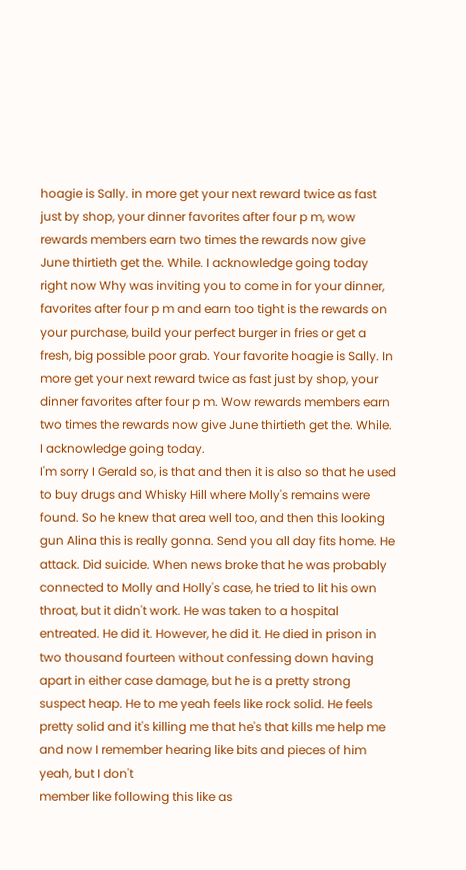hoagie is Sally. in more get your next reward twice as fast just by shop, your dinner favorites after four p m, wow rewards members earn two times the rewards now give June thirtieth get the. While. I acknowledge going today right now Why was inviting you to come in for your dinner, favorites after four p m and earn too tight is the rewards on your purchase, build your perfect burger in fries or get a fresh, big possible poor grab. Your favorite hoagie is Sally. In more get your next reward twice as fast just by shop, your dinner favorites after four p m. Wow rewards members earn two times the rewards now give June thirtieth get the. While. I acknowledge going today.
I'm sorry I Gerald so, is that and then it is also so that he used to buy drugs and Whisky Hill where Molly's remains were found. So he knew that area well too, and then this looking gun Alina this is really gonna. Send you all day fits home. He attack. Did suicide. When news broke that he was probably connected to Molly and Holly's case, he tried to lit his own throat, but it didn't work. He was taken to a hospital entreated. He did it. However, he did it. He died in prison in two thousand fourteen without confessing down having apart in either case damage, but he is a pretty strong suspect heap. He to me yeah feels like rock solid. He feels pretty solid and it's killing me that he's that kills me help me and now I remember hearing like bits and pieces of him yeah, but I don't
member like following this like as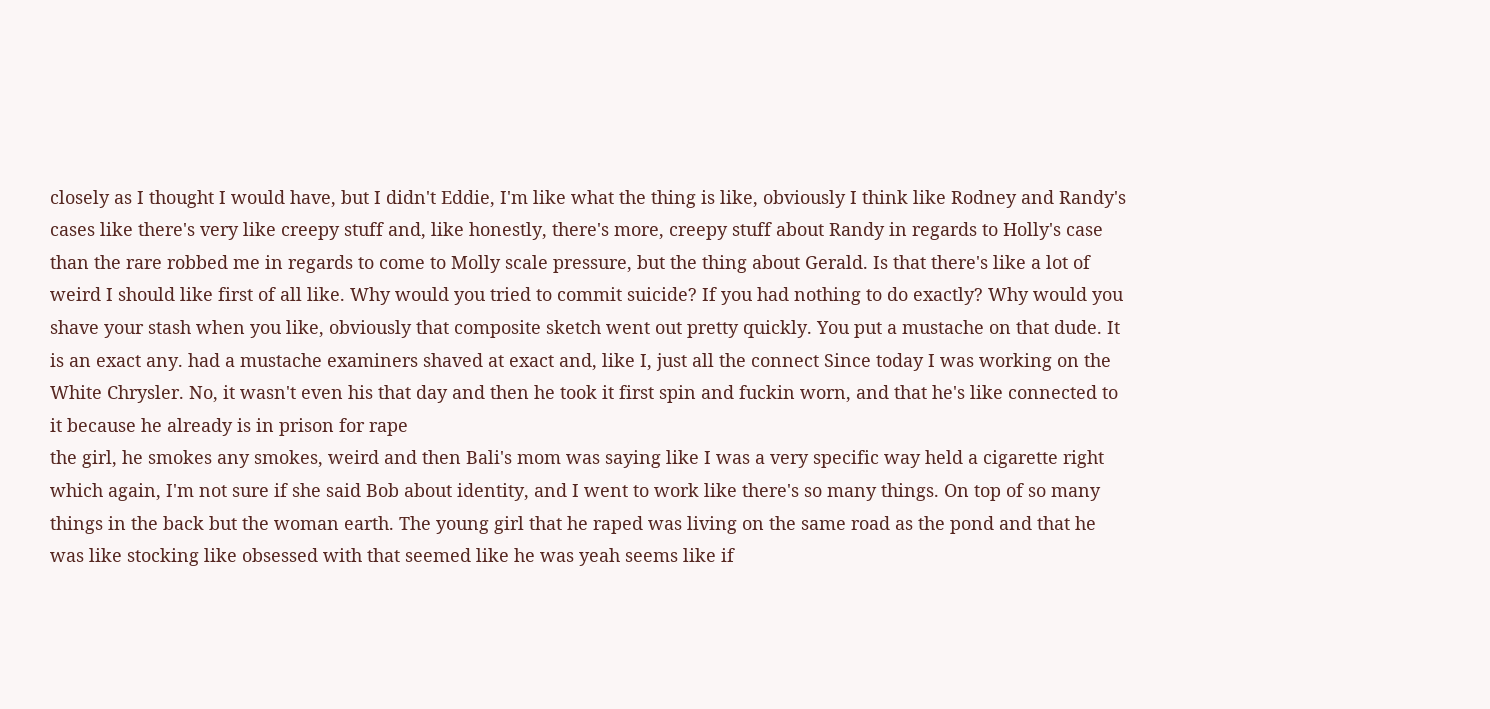closely as I thought I would have, but I didn't Eddie, I'm like what the thing is like, obviously I think like Rodney and Randy's cases like there's very like creepy stuff and, like honestly, there's more, creepy stuff about Randy in regards to Holly's case than the rare robbed me in regards to come to Molly scale pressure, but the thing about Gerald. Is that there's like a lot of weird I should like first of all like. Why would you tried to commit suicide? If you had nothing to do exactly? Why would you shave your stash when you like, obviously that composite sketch went out pretty quickly. You put a mustache on that dude. It is an exact any. had a mustache examiners shaved at exact and, like I, just all the connect Since today I was working on the White Chrysler. No, it wasn't even his that day and then he took it first spin and fuckin worn, and that he's like connected to it because he already is in prison for rape
the girl, he smokes any smokes, weird and then Bali's mom was saying like I was a very specific way held a cigarette right which again, I'm not sure if she said Bob about identity, and I went to work like there's so many things. On top of so many things in the back but the woman earth. The young girl that he raped was living on the same road as the pond and that he was like stocking like obsessed with that seemed like he was yeah seems like if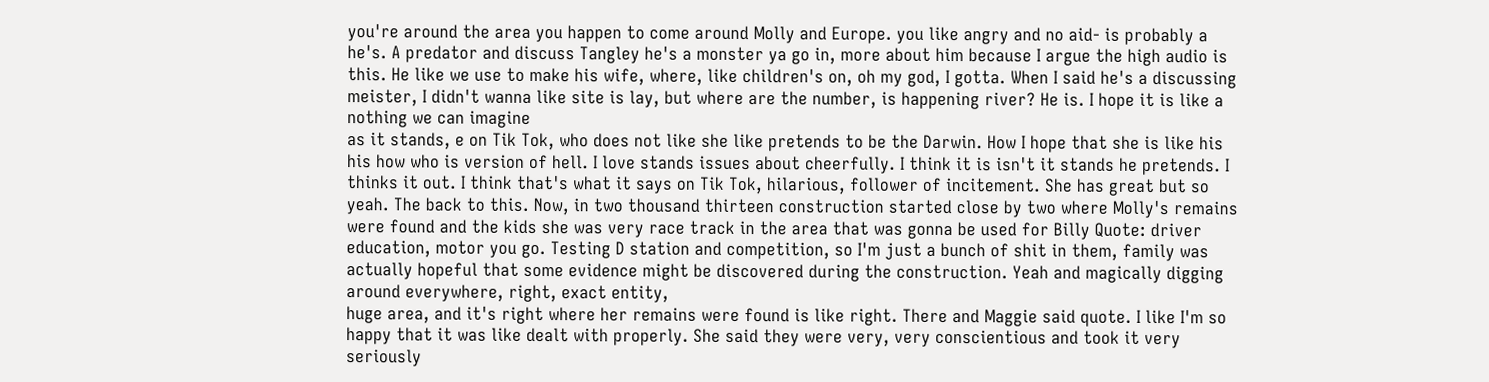you're around the area you happen to come around Molly and Europe. you like angry and no aid- is probably a he's. A predator and discuss Tangley he's a monster ya go in, more about him because I argue the high audio is this. He like we use to make his wife, where, like children's on, oh my god, I gotta. When I said he's a discussing meister, I didn't wanna like site is lay, but where are the number, is happening river? He is. I hope it is like a nothing we can imagine
as it stands, e on Tik Tok, who does not like she like pretends to be the Darwin. How I hope that she is like his his how who is version of hell. I love stands issues about cheerfully. I think it is isn't it stands he pretends. I thinks it out. I think that's what it says on Tik Tok, hilarious, follower of incitement. She has great but so yeah. The back to this. Now, in two thousand thirteen construction started close by two where Molly's remains were found and the kids she was very race track in the area that was gonna be used for Billy Quote: driver education, motor you go. Testing D station and competition, so I'm just a bunch of shit in them, family was actually hopeful that some evidence might be discovered during the construction. Yeah and magically digging around everywhere, right, exact entity,
huge area, and it's right where her remains were found is like right. There and Maggie said quote. I like I'm so happy that it was like dealt with properly. She said they were very, very conscientious and took it very seriously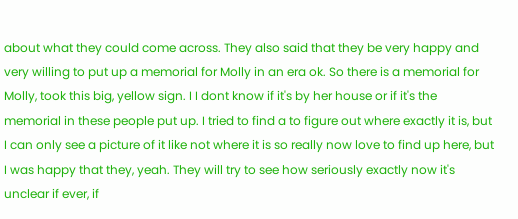about what they could come across. They also said that they be very happy and very willing to put up a memorial for Molly in an era ok. So there is a memorial for Molly, took this big, yellow sign. I I dont know if it's by her house or if it's the memorial in these people put up. I tried to find a to figure out where exactly it is, but I can only see a picture of it like not where it is so really now love to find up here, but I was happy that they, yeah. They will try to see how seriously exactly now it's unclear if ever, if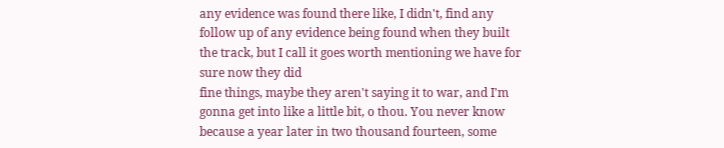any evidence was found there like, I didn't, find any follow up of any evidence being found when they built the track, but I call it goes worth mentioning we have for sure now they did
fine things, maybe they aren't saying it to war, and I'm gonna get into like a little bit, o thou. You never know because a year later in two thousand fourteen, some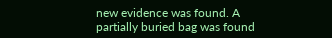new evidence was found. A partially buried bag was found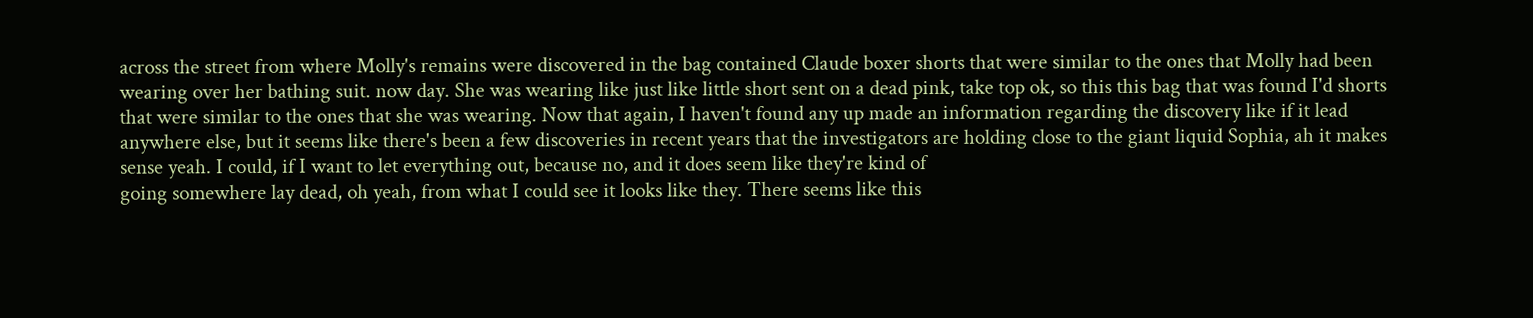across the street from where Molly's remains were discovered in the bag contained Claude boxer shorts that were similar to the ones that Molly had been wearing over her bathing suit. now day. She was wearing like just like little short sent on a dead pink, take top ok, so this this bag that was found I'd shorts that were similar to the ones that she was wearing. Now that again, I haven't found any up made an information regarding the discovery like if it lead anywhere else, but it seems like there's been a few discoveries in recent years that the investigators are holding close to the giant liquid Sophia, ah it makes sense yeah. I could, if I want to let everything out, because no, and it does seem like they're kind of
going somewhere lay dead, oh yeah, from what I could see it looks like they. There seems like this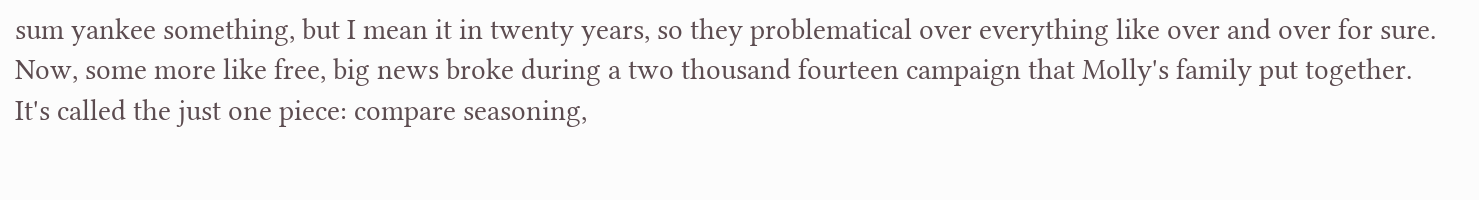sum yankee something, but I mean it in twenty years, so they problematical over everything like over and over for sure. Now, some more like free, big news broke during a two thousand fourteen campaign that Molly's family put together. It's called the just one piece: compare seasoning,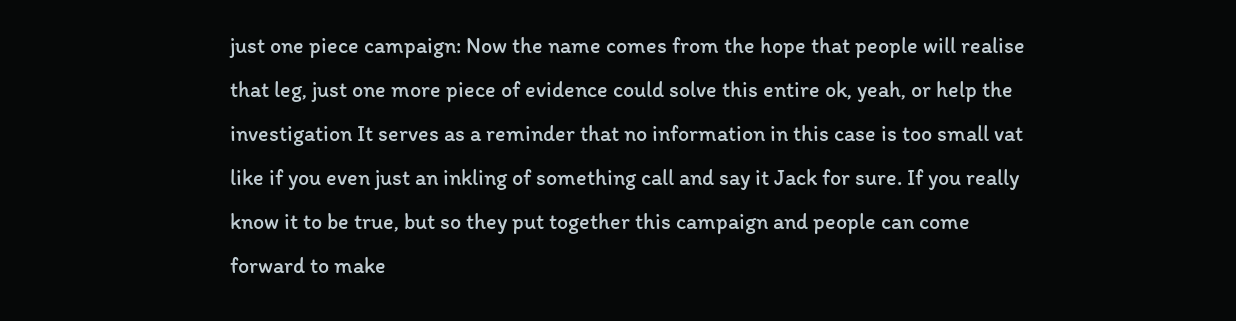just one piece campaign: Now the name comes from the hope that people will realise that leg, just one more piece of evidence could solve this entire ok, yeah, or help the investigation It serves as a reminder that no information in this case is too small vat like if you even just an inkling of something call and say it Jack for sure. If you really know it to be true, but so they put together this campaign and people can come forward to make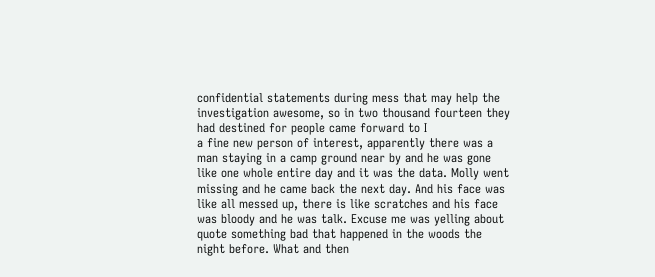confidential statements during mess that may help the investigation awesome, so in two thousand fourteen they had destined for people came forward to I
a fine new person of interest, apparently there was a man staying in a camp ground near by and he was gone like one whole entire day and it was the data. Molly went missing and he came back the next day. And his face was like all messed up, there is like scratches and his face was bloody and he was talk. Excuse me was yelling about quote something bad that happened in the woods the night before. What and then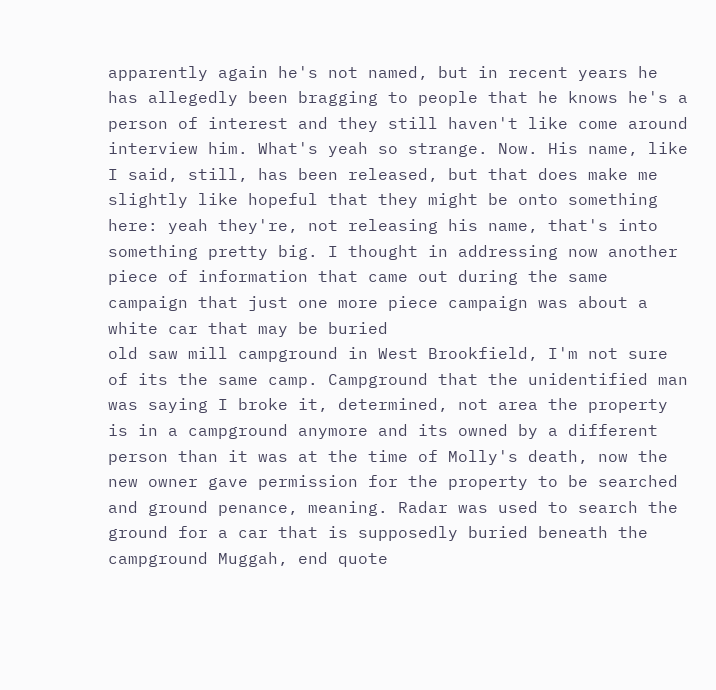apparently again he's not named, but in recent years he has allegedly been bragging to people that he knows he's a person of interest and they still haven't like come around interview him. What's yeah so strange. Now. His name, like I said, still, has been released, but that does make me slightly like hopeful that they might be onto something here: yeah they're, not releasing his name, that's into something pretty big. I thought in addressing now another piece of information that came out during the same campaign that just one more piece campaign was about a white car that may be buried
old saw mill campground in West Brookfield, I'm not sure of its the same camp. Campground that the unidentified man was saying I broke it, determined, not area the property is in a campground anymore and its owned by a different person than it was at the time of Molly's death, now the new owner gave permission for the property to be searched and ground penance, meaning. Radar was used to search the ground for a car that is supposedly buried beneath the campground Muggah, end quote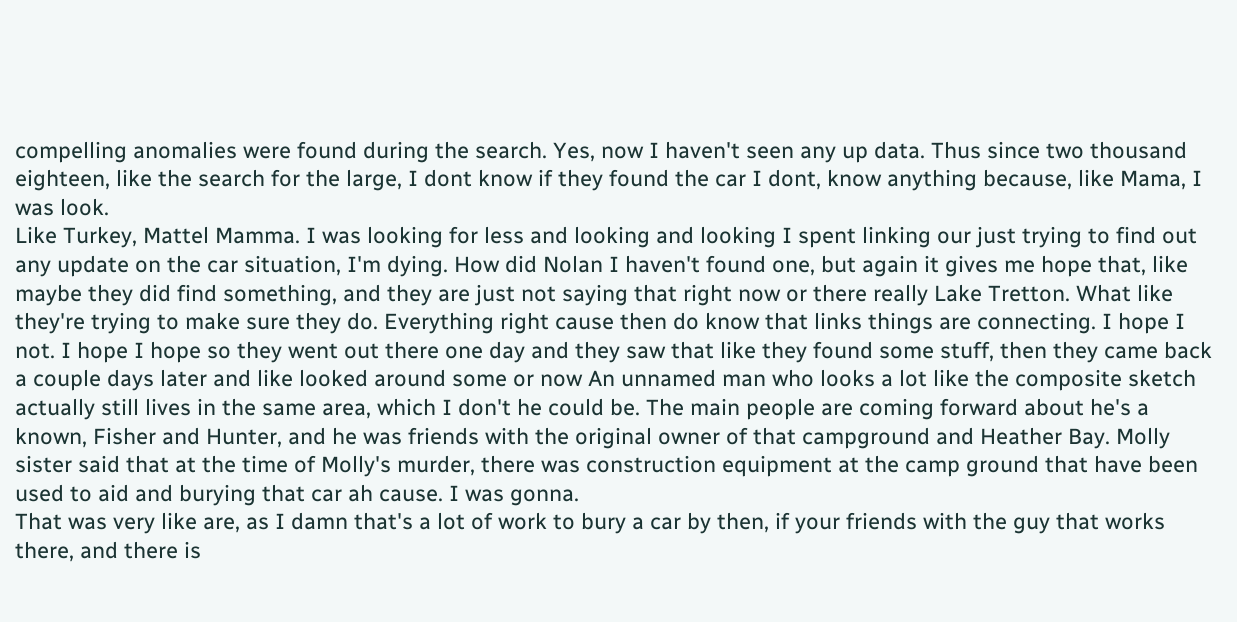compelling anomalies were found during the search. Yes, now I haven't seen any up data. Thus since two thousand eighteen, like the search for the large, I dont know if they found the car I dont, know anything because, like Mama, I was look.
Like Turkey, Mattel Mamma. I was looking for less and looking and looking I spent linking our just trying to find out any update on the car situation, I'm dying. How did Nolan I haven't found one, but again it gives me hope that, like maybe they did find something, and they are just not saying that right now or there really Lake Tretton. What like they're trying to make sure they do. Everything right cause then do know that links things are connecting. I hope I not. I hope I hope so they went out there one day and they saw that like they found some stuff, then they came back a couple days later and like looked around some or now An unnamed man who looks a lot like the composite sketch actually still lives in the same area, which I don't he could be. The main people are coming forward about he's a known, Fisher and Hunter, and he was friends with the original owner of that campground and Heather Bay. Molly sister said that at the time of Molly's murder, there was construction equipment at the camp ground that have been used to aid and burying that car ah cause. I was gonna.
That was very like are, as I damn that's a lot of work to bury a car by then, if your friends with the guy that works there, and there is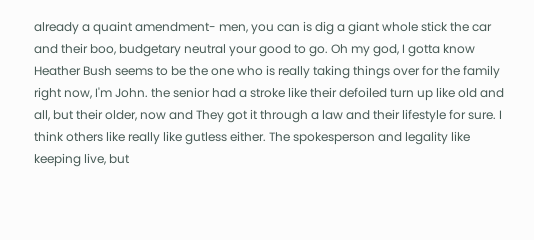already a quaint amendment- men, you can is dig a giant whole stick the car and their boo, budgetary neutral your good to go. Oh my god, I gotta know Heather Bush seems to be the one who is really taking things over for the family right now, I'm John. the senior had a stroke like their defoiled turn up like old and all, but their older, now and They got it through a law and their lifestyle for sure. I think others like really like gutless either. The spokesperson and legality like keeping live, but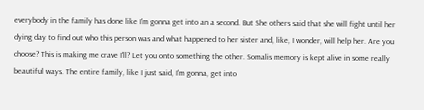everybody in the family has done like I'm gonna get into an a second. But She others said that she will fight until her dying day to find out who this person was and what happened to her sister and, like, I wonder, will help her. Are you choose? This is making me crave I'll? Let you onto something the other. Somalis memory is kept alive in some really beautiful ways. The entire family, like I just said, I'm gonna, get into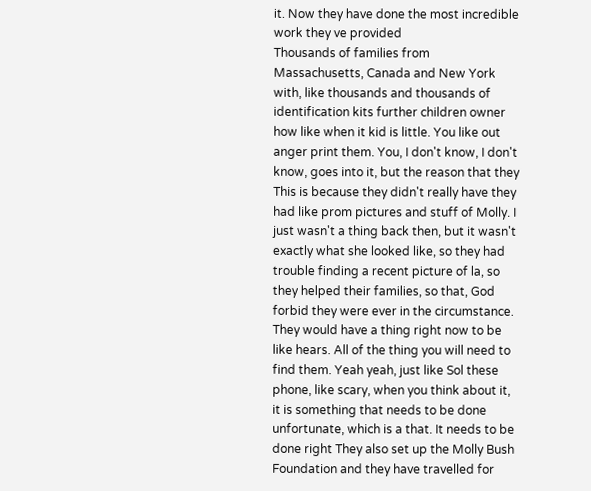it. Now they have done the most incredible work they ve provided
Thousands of families from Massachusetts, Canada and New York with, like thousands and thousands of identification kits further children owner how like when it kid is little. You like out anger print them. You, I don't know, I don't know, goes into it, but the reason that they This is because they didn't really have they had like prom pictures and stuff of Molly. I just wasn't a thing back then, but it wasn't exactly what she looked like, so they had trouble finding a recent picture of la, so they helped their families, so that, God forbid they were ever in the circumstance. They would have a thing right now to be like hears. All of the thing you will need to find them. Yeah yeah, just like Sol these phone, like scary, when you think about it, it is something that needs to be done unfortunate, which is a that. It needs to be done right They also set up the Molly Bush Foundation and they have travelled for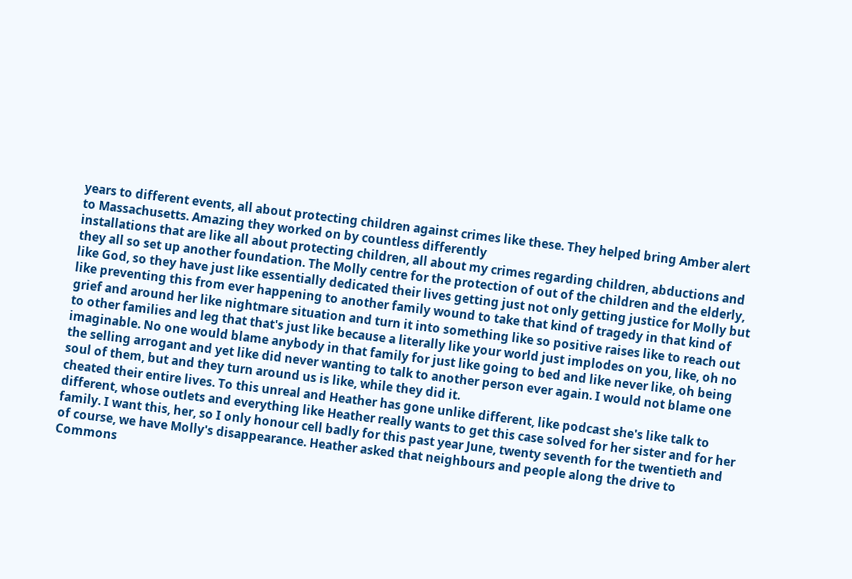years to different events, all about protecting children against crimes like these. They helped bring Amber alert to Massachusetts. Amazing they worked on by countless differently
installations that are like all about protecting children, all about my crimes regarding children, abductions and they all so set up another foundation. The Molly centre for the protection of out of the children and the elderly, like God, so they have just like essentially dedicated their lives getting just not only getting justice for Molly but like preventing this from ever happening to another family wound to take that kind of tragedy in that kind of grief and around her like nightmare situation and turn it into something like so positive raises like to reach out to other families and leg that that's just like because a literally like your world just implodes on you, like, oh no imaginable. No one would blame anybody in that family for just like going to bed and like never like, oh being the selling arrogant and yet like did never wanting to talk to another person ever again. I would not blame one soul of them, but and they turn around us is like, while they did it.
cheated their entire lives. To this unreal and Heather has gone unlike different, like podcast she's like talk to different, whose outlets and everything like Heather really wants to get this case solved for her sister and for her family. I want this, her, so I only honour cell badly for this past year June, twenty seventh for the twentieth and of course, we have Molly's disappearance. Heather asked that neighbours and people along the drive to Commons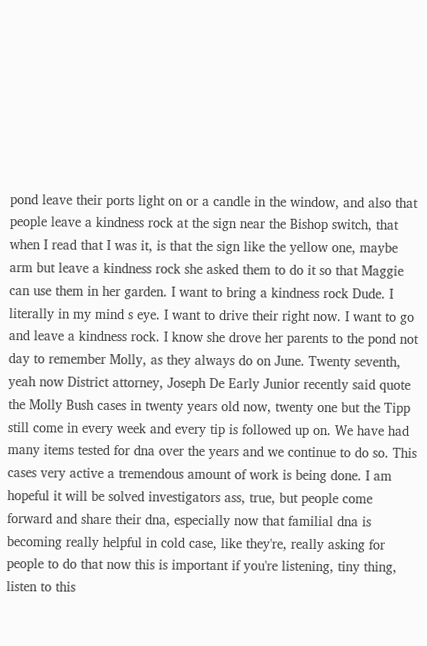pond leave their ports light on or a candle in the window, and also that people leave a kindness rock at the sign near the Bishop switch, that when I read that I was it, is that the sign like the yellow one, maybe arm but leave a kindness rock she asked them to do it so that Maggie can use them in her garden. I want to bring a kindness rock Dude. I literally in my mind s eye. I want to drive their right now. I want to go and leave a kindness rock. I know she drove her parents to the pond not day to remember Molly, as they always do on June. Twenty seventh,
yeah now District attorney, Joseph De Early Junior recently said quote the Molly Bush cases in twenty years old now, twenty one but the Tipp still come in every week and every tip is followed up on. We have had many items tested for dna over the years and we continue to do so. This cases very active a tremendous amount of work is being done. I am hopeful it will be solved investigators ass, true, but people come forward and share their dna, especially now that familial dna is becoming really helpful in cold case, like they're, really asking for people to do that now this is important if you're listening, tiny thing, listen to this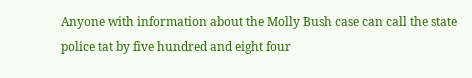Anyone with information about the Molly Bush case can call the state police tat by five hundred and eight four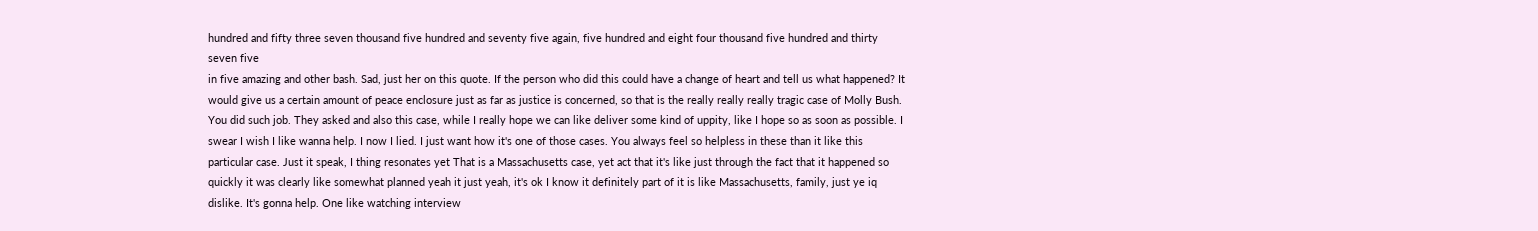hundred and fifty three seven thousand five hundred and seventy five again, five hundred and eight four thousand five hundred and thirty seven five
in five amazing and other bash. Sad, just her on this quote. If the person who did this could have a change of heart and tell us what happened? It would give us a certain amount of peace enclosure just as far as justice is concerned, so that is the really really really tragic case of Molly Bush. You did such job. They asked and also this case, while I really hope we can like deliver some kind of uppity, like I hope so as soon as possible. I swear I wish I like wanna help. I now I lied. I just want how it's one of those cases. You always feel so helpless in these than it like this particular case. Just it speak, I thing resonates yet That is a Massachusetts case, yet act that it's like just through the fact that it happened so quickly it was clearly like somewhat planned yeah it just yeah, it's ok I know it definitely part of it is like Massachusetts, family, just ye iq dislike. It's gonna help. One like watching interview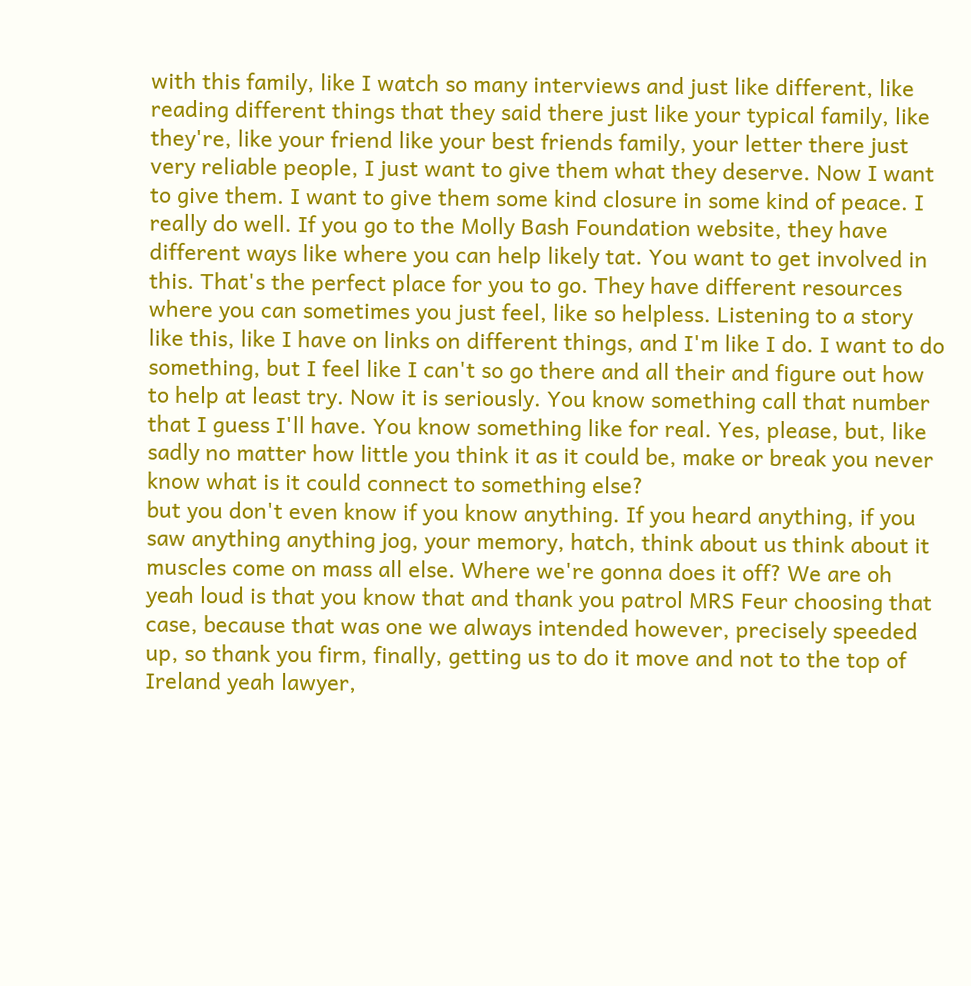with this family, like I watch so many interviews and just like different, like reading different things that they said there just like your typical family, like they're, like your friend like your best friends family, your letter there just very reliable people, I just want to give them what they deserve. Now I want to give them. I want to give them some kind closure in some kind of peace. I really do well. If you go to the Molly Bash Foundation website, they have different ways like where you can help likely tat. You want to get involved in this. That's the perfect place for you to go. They have different resources where you can sometimes you just feel, like so helpless. Listening to a story like this, like I have on links on different things, and I'm like I do. I want to do something, but I feel like I can't so go there and all their and figure out how to help at least try. Now it is seriously. You know something call that number that I guess I'll have. You know something like for real. Yes, please, but, like sadly no matter how little you think it as it could be, make or break you never know what is it could connect to something else?
but you don't even know if you know anything. If you heard anything, if you saw anything anything jog, your memory, hatch, think about us think about it muscles come on mass all else. Where we're gonna does it off? We are oh yeah loud is that you know that and thank you patrol MRS Feur choosing that case, because that was one we always intended however, precisely speeded up, so thank you firm, finally, getting us to do it move and not to the top of Ireland yeah lawyer,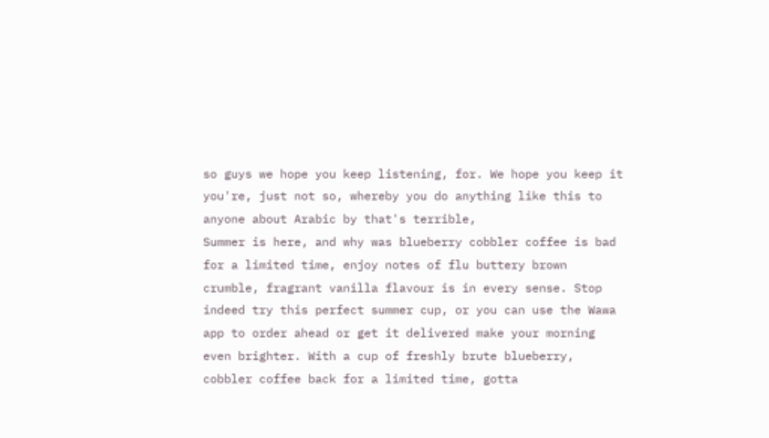so guys we hope you keep listening, for. We hope you keep it you're, just not so, whereby you do anything like this to anyone about Arabic by that's terrible,
Summer is here, and why was blueberry cobbler coffee is bad for a limited time, enjoy notes of flu buttery brown crumble, fragrant vanilla flavour is in every sense. Stop indeed try this perfect summer cup, or you can use the Wawa app to order ahead or get it delivered make your morning even brighter. With a cup of freshly brute blueberry, cobbler coffee back for a limited time, gotta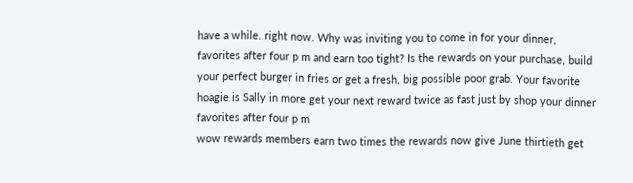have a while. right now. Why was inviting you to come in for your dinner, favorites after four p m and earn too tight? Is the rewards on your purchase, build your perfect burger in fries or get a fresh, big possible poor grab. Your favorite hoagie is Sally in more get your next reward twice as fast just by shop your dinner favorites after four p m
wow rewards members earn two times the rewards now give June thirtieth get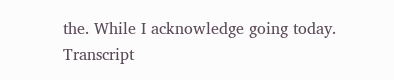the. While I acknowledge going today.
Transcript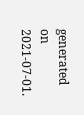generated on 2021-07-01.